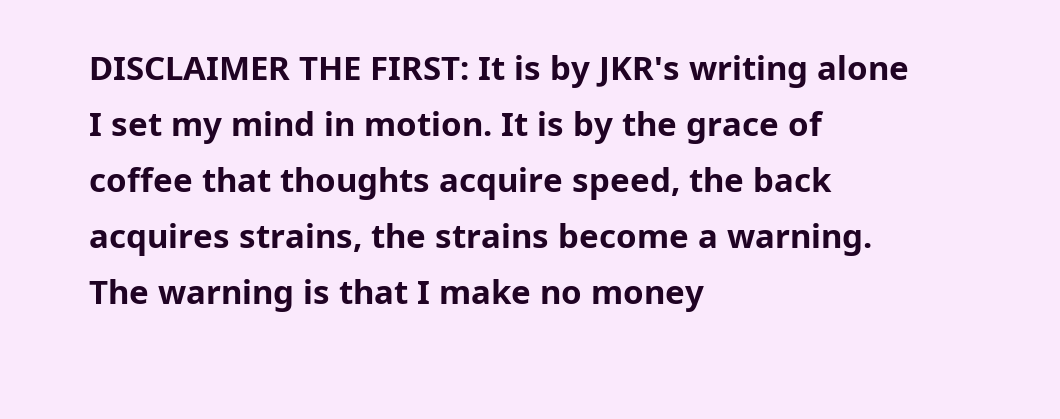DISCLAIMER THE FIRST: It is by JKR's writing alone I set my mind in motion. It is by the grace of coffee that thoughts acquire speed, the back acquires strains, the strains become a warning. The warning is that I make no money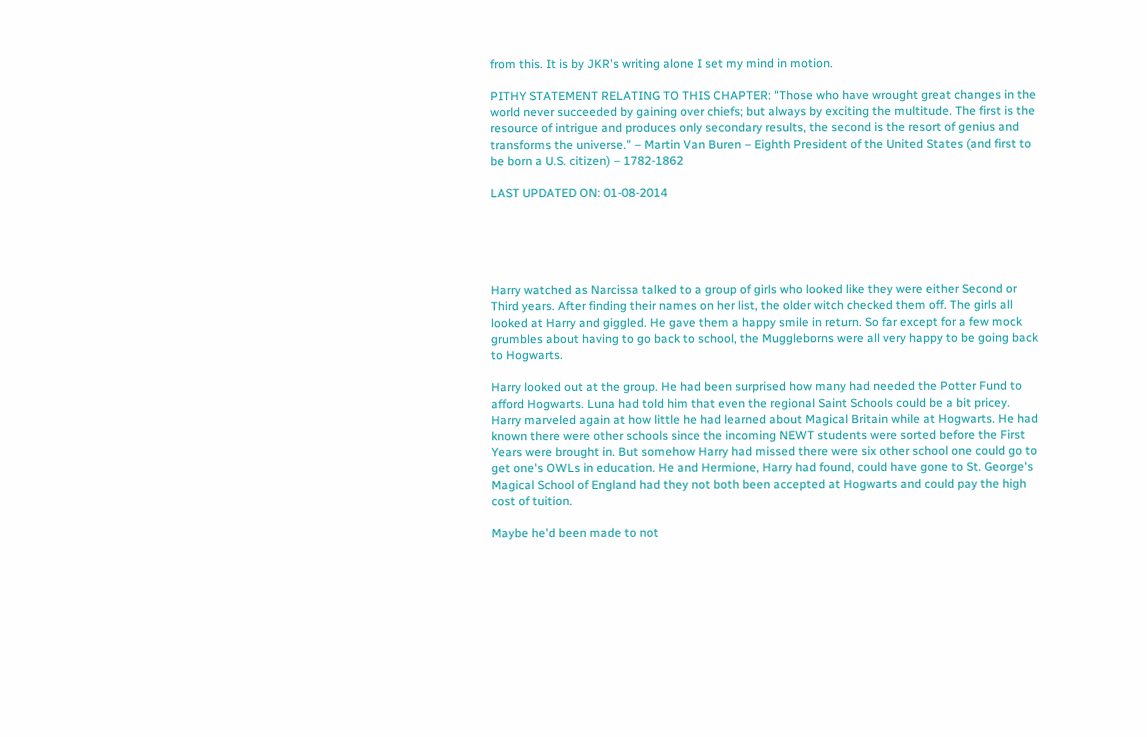from this. It is by JKR's writing alone I set my mind in motion.

PITHY STATEMENT RELATING TO THIS CHAPTER: "Those who have wrought great changes in the world never succeeded by gaining over chiefs; but always by exciting the multitude. The first is the resource of intrigue and produces only secondary results, the second is the resort of genius and transforms the universe." – Martin Van Buren – Eighth President of the United States (and first to be born a U.S. citizen) – 1782-1862

LAST UPDATED ON: 01-08-2014





Harry watched as Narcissa talked to a group of girls who looked like they were either Second or Third years. After finding their names on her list, the older witch checked them off. The girls all looked at Harry and giggled. He gave them a happy smile in return. So far except for a few mock grumbles about having to go back to school, the Muggleborns were all very happy to be going back to Hogwarts.

Harry looked out at the group. He had been surprised how many had needed the Potter Fund to afford Hogwarts. Luna had told him that even the regional Saint Schools could be a bit pricey. Harry marveled again at how little he had learned about Magical Britain while at Hogwarts. He had known there were other schools since the incoming NEWT students were sorted before the First Years were brought in. But somehow Harry had missed there were six other school one could go to get one's OWLs in education. He and Hermione, Harry had found, could have gone to St. George's Magical School of England had they not both been accepted at Hogwarts and could pay the high cost of tuition.

Maybe he'd been made to not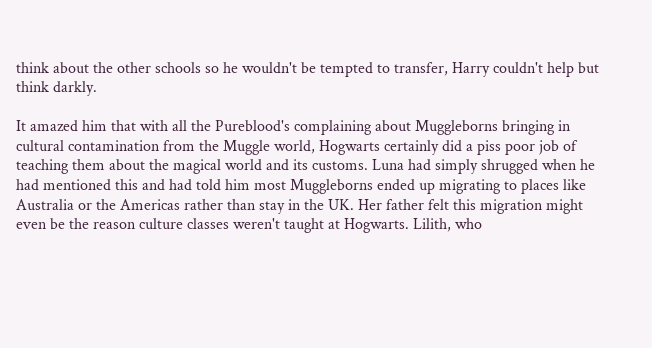think about the other schools so he wouldn't be tempted to transfer, Harry couldn't help but think darkly.

It amazed him that with all the Pureblood's complaining about Muggleborns bringing in cultural contamination from the Muggle world, Hogwarts certainly did a piss poor job of teaching them about the magical world and its customs. Luna had simply shrugged when he had mentioned this and had told him most Muggleborns ended up migrating to places like Australia or the Americas rather than stay in the UK. Her father felt this migration might even be the reason culture classes weren't taught at Hogwarts. Lilith, who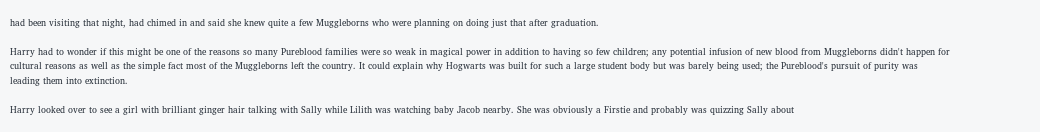had been visiting that night, had chimed in and said she knew quite a few Muggleborns who were planning on doing just that after graduation.

Harry had to wonder if this might be one of the reasons so many Pureblood families were so weak in magical power in addition to having so few children; any potential infusion of new blood from Muggleborns didn't happen for cultural reasons as well as the simple fact most of the Muggleborns left the country. It could explain why Hogwarts was built for such a large student body but was barely being used; the Pureblood's pursuit of purity was leading them into extinction.

Harry looked over to see a girl with brilliant ginger hair talking with Sally while Lilith was watching baby Jacob nearby. She was obviously a Firstie and probably was quizzing Sally about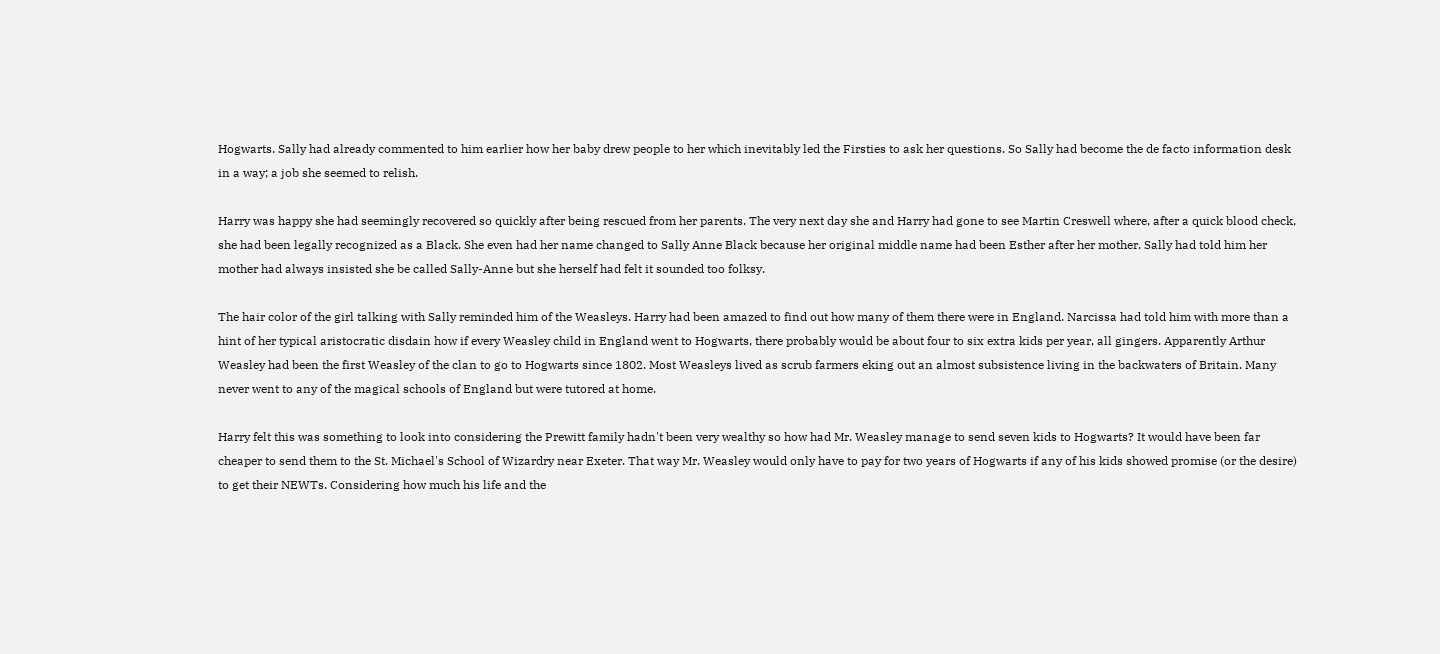Hogwarts. Sally had already commented to him earlier how her baby drew people to her which inevitably led the Firsties to ask her questions. So Sally had become the de facto information desk in a way; a job she seemed to relish.

Harry was happy she had seemingly recovered so quickly after being rescued from her parents. The very next day she and Harry had gone to see Martin Creswell where, after a quick blood check, she had been legally recognized as a Black. She even had her name changed to Sally Anne Black because her original middle name had been Esther after her mother. Sally had told him her mother had always insisted she be called Sally-Anne but she herself had felt it sounded too folksy.

The hair color of the girl talking with Sally reminded him of the Weasleys. Harry had been amazed to find out how many of them there were in England. Narcissa had told him with more than a hint of her typical aristocratic disdain how if every Weasley child in England went to Hogwarts, there probably would be about four to six extra kids per year, all gingers. Apparently Arthur Weasley had been the first Weasley of the clan to go to Hogwarts since 1802. Most Weasleys lived as scrub farmers eking out an almost subsistence living in the backwaters of Britain. Many never went to any of the magical schools of England but were tutored at home.

Harry felt this was something to look into considering the Prewitt family hadn't been very wealthy so how had Mr. Weasley manage to send seven kids to Hogwarts? It would have been far cheaper to send them to the St. Michael's School of Wizardry near Exeter. That way Mr. Weasley would only have to pay for two years of Hogwarts if any of his kids showed promise (or the desire) to get their NEWTs. Considering how much his life and the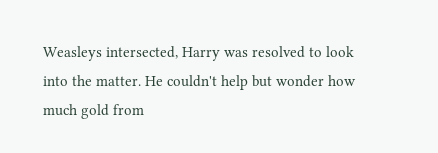Weasleys intersected, Harry was resolved to look into the matter. He couldn't help but wonder how much gold from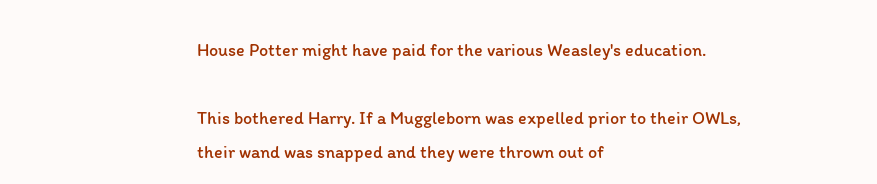House Potter might have paid for the various Weasley's education.

This bothered Harry. If a Muggleborn was expelled prior to their OWLs, their wand was snapped and they were thrown out of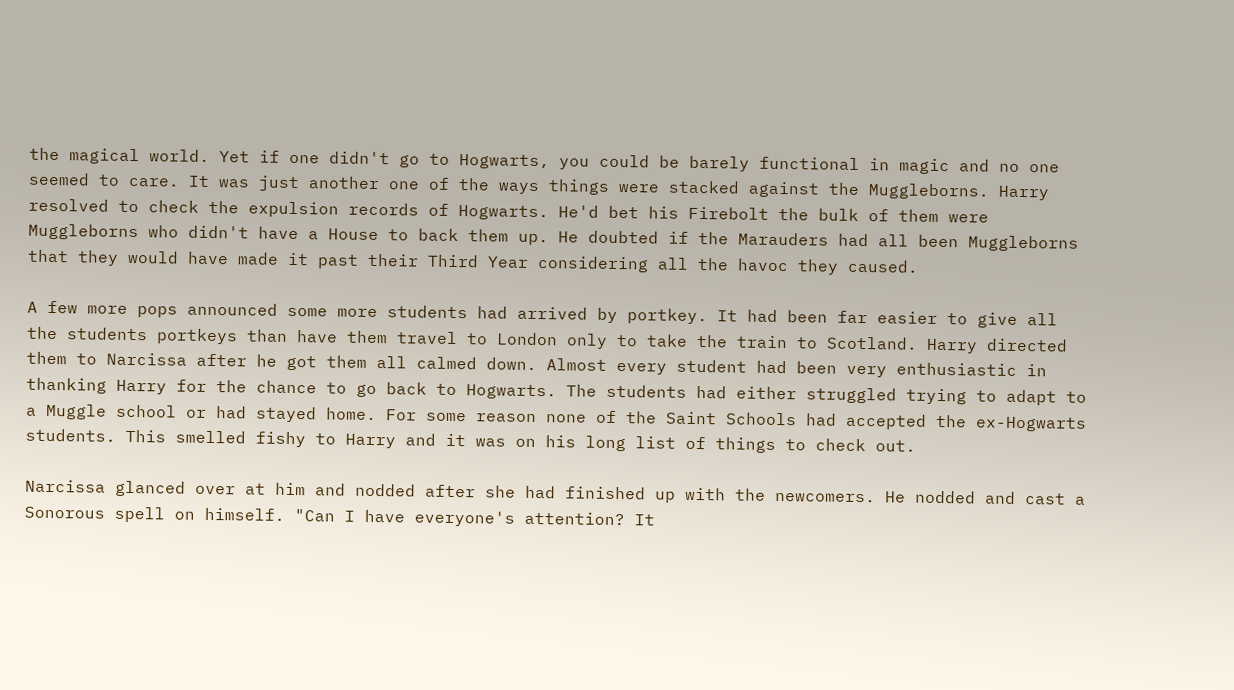the magical world. Yet if one didn't go to Hogwarts, you could be barely functional in magic and no one seemed to care. It was just another one of the ways things were stacked against the Muggleborns. Harry resolved to check the expulsion records of Hogwarts. He'd bet his Firebolt the bulk of them were Muggleborns who didn't have a House to back them up. He doubted if the Marauders had all been Muggleborns that they would have made it past their Third Year considering all the havoc they caused.

A few more pops announced some more students had arrived by portkey. It had been far easier to give all the students portkeys than have them travel to London only to take the train to Scotland. Harry directed them to Narcissa after he got them all calmed down. Almost every student had been very enthusiastic in thanking Harry for the chance to go back to Hogwarts. The students had either struggled trying to adapt to a Muggle school or had stayed home. For some reason none of the Saint Schools had accepted the ex-Hogwarts students. This smelled fishy to Harry and it was on his long list of things to check out.

Narcissa glanced over at him and nodded after she had finished up with the newcomers. He nodded and cast a Sonorous spell on himself. "Can I have everyone's attention? It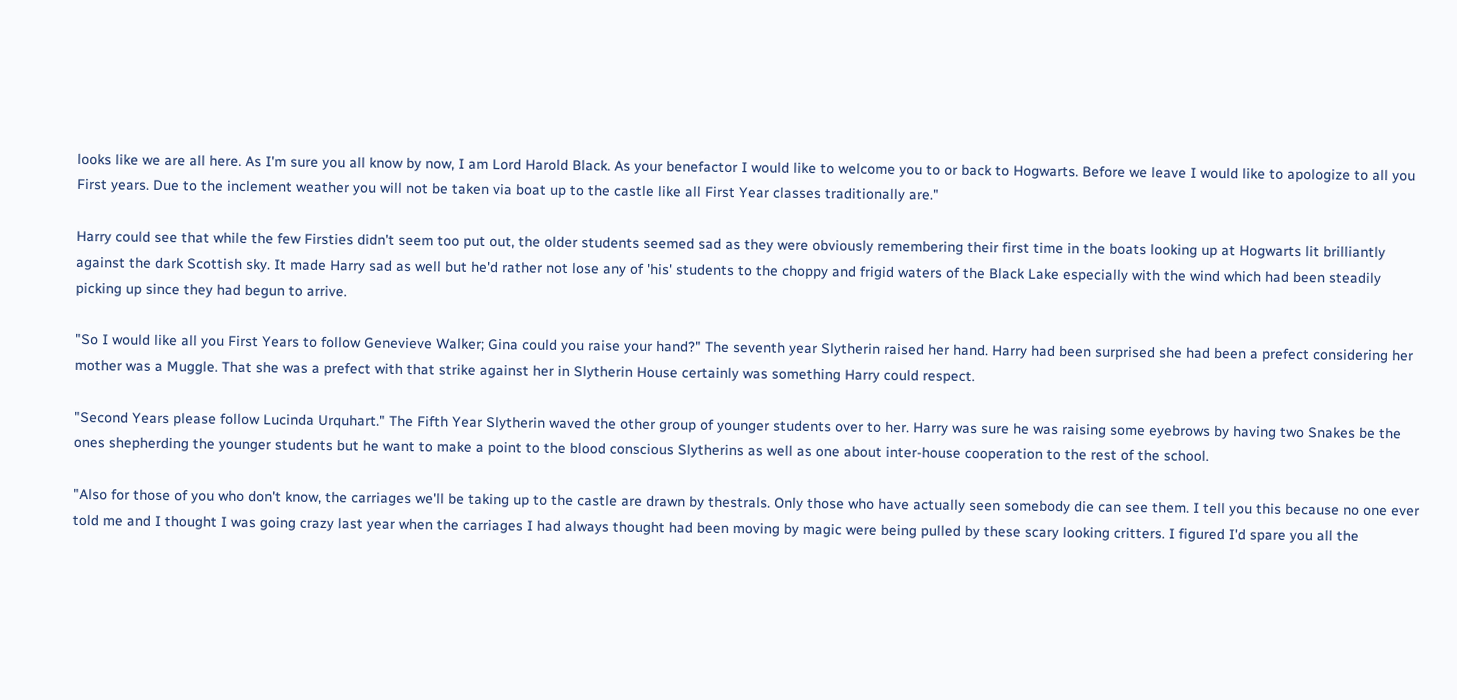looks like we are all here. As I'm sure you all know by now, I am Lord Harold Black. As your benefactor I would like to welcome you to or back to Hogwarts. Before we leave I would like to apologize to all you First years. Due to the inclement weather you will not be taken via boat up to the castle like all First Year classes traditionally are."

Harry could see that while the few Firsties didn't seem too put out, the older students seemed sad as they were obviously remembering their first time in the boats looking up at Hogwarts lit brilliantly against the dark Scottish sky. It made Harry sad as well but he'd rather not lose any of 'his' students to the choppy and frigid waters of the Black Lake especially with the wind which had been steadily picking up since they had begun to arrive.

"So I would like all you First Years to follow Genevieve Walker; Gina could you raise your hand?" The seventh year Slytherin raised her hand. Harry had been surprised she had been a prefect considering her mother was a Muggle. That she was a prefect with that strike against her in Slytherin House certainly was something Harry could respect.

"Second Years please follow Lucinda Urquhart." The Fifth Year Slytherin waved the other group of younger students over to her. Harry was sure he was raising some eyebrows by having two Snakes be the ones shepherding the younger students but he want to make a point to the blood conscious Slytherins as well as one about inter-house cooperation to the rest of the school.

"Also for those of you who don't know, the carriages we'll be taking up to the castle are drawn by thestrals. Only those who have actually seen somebody die can see them. I tell you this because no one ever told me and I thought I was going crazy last year when the carriages I had always thought had been moving by magic were being pulled by these scary looking critters. I figured I'd spare you all the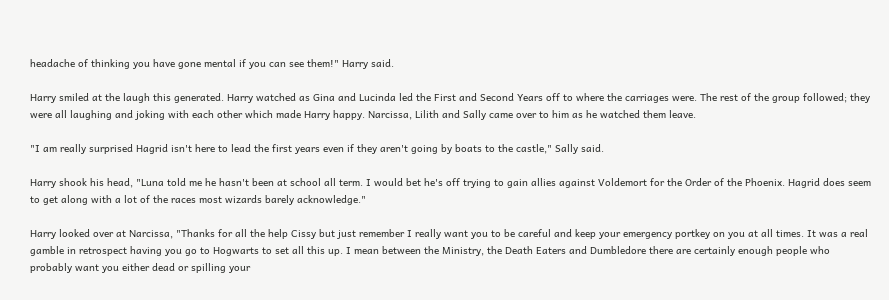headache of thinking you have gone mental if you can see them!" Harry said.

Harry smiled at the laugh this generated. Harry watched as Gina and Lucinda led the First and Second Years off to where the carriages were. The rest of the group followed; they were all laughing and joking with each other which made Harry happy. Narcissa, Lilith and Sally came over to him as he watched them leave.

"I am really surprised Hagrid isn't here to lead the first years even if they aren't going by boats to the castle," Sally said.

Harry shook his head, "Luna told me he hasn't been at school all term. I would bet he's off trying to gain allies against Voldemort for the Order of the Phoenix. Hagrid does seem to get along with a lot of the races most wizards barely acknowledge."

Harry looked over at Narcissa, "Thanks for all the help Cissy but just remember I really want you to be careful and keep your emergency portkey on you at all times. It was a real gamble in retrospect having you go to Hogwarts to set all this up. I mean between the Ministry, the Death Eaters and Dumbledore there are certainly enough people who probably want you either dead or spilling your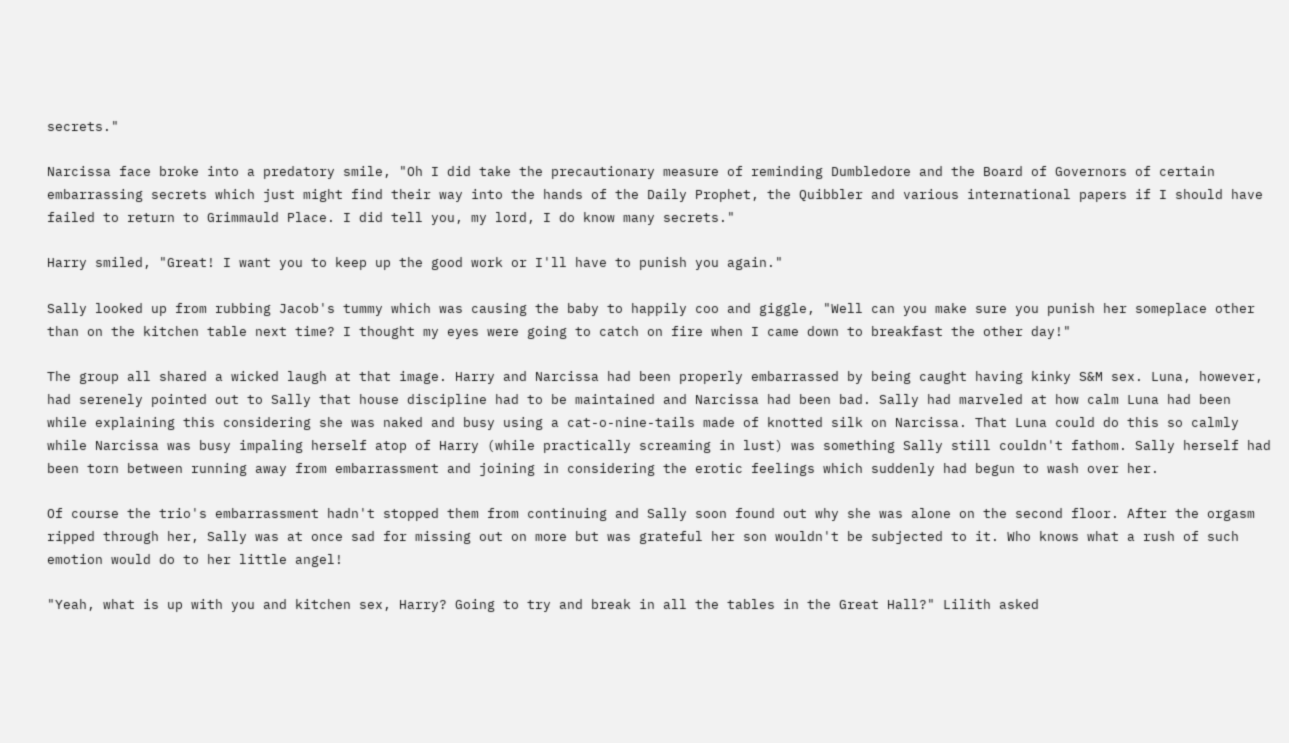secrets."

Narcissa face broke into a predatory smile, "Oh I did take the precautionary measure of reminding Dumbledore and the Board of Governors of certain embarrassing secrets which just might find their way into the hands of the Daily Prophet, the Quibbler and various international papers if I should have failed to return to Grimmauld Place. I did tell you, my lord, I do know many secrets."

Harry smiled, "Great! I want you to keep up the good work or I'll have to punish you again."

Sally looked up from rubbing Jacob's tummy which was causing the baby to happily coo and giggle, "Well can you make sure you punish her someplace other than on the kitchen table next time? I thought my eyes were going to catch on fire when I came down to breakfast the other day!"

The group all shared a wicked laugh at that image. Harry and Narcissa had been properly embarrassed by being caught having kinky S&M sex. Luna, however, had serenely pointed out to Sally that house discipline had to be maintained and Narcissa had been bad. Sally had marveled at how calm Luna had been while explaining this considering she was naked and busy using a cat-o-nine-tails made of knotted silk on Narcissa. That Luna could do this so calmly while Narcissa was busy impaling herself atop of Harry (while practically screaming in lust) was something Sally still couldn't fathom. Sally herself had been torn between running away from embarrassment and joining in considering the erotic feelings which suddenly had begun to wash over her.

Of course the trio's embarrassment hadn't stopped them from continuing and Sally soon found out why she was alone on the second floor. After the orgasm ripped through her, Sally was at once sad for missing out on more but was grateful her son wouldn't be subjected to it. Who knows what a rush of such emotion would do to her little angel!

"Yeah, what is up with you and kitchen sex, Harry? Going to try and break in all the tables in the Great Hall?" Lilith asked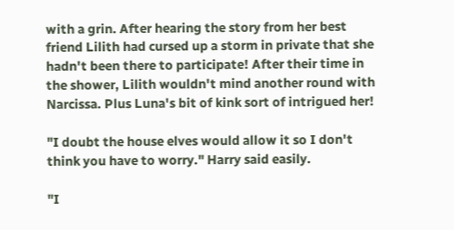with a grin. After hearing the story from her best friend Lilith had cursed up a storm in private that she hadn't been there to participate! After their time in the shower, Lilith wouldn't mind another round with Narcissa. Plus Luna's bit of kink sort of intrigued her!

"I doubt the house elves would allow it so I don't think you have to worry." Harry said easily.

"I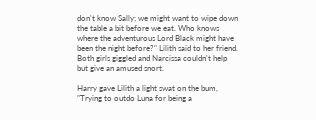don't know Sally; we might want to wipe down the table a bit before we eat. Who knows where the adventurous Lord Black might have been the night before?" Lilith said to her friend. Both girls giggled and Narcissa couldn't help but give an amused snort.

Harry gave Lilith a light swat on the bum, "Trying to outdo Luna for being a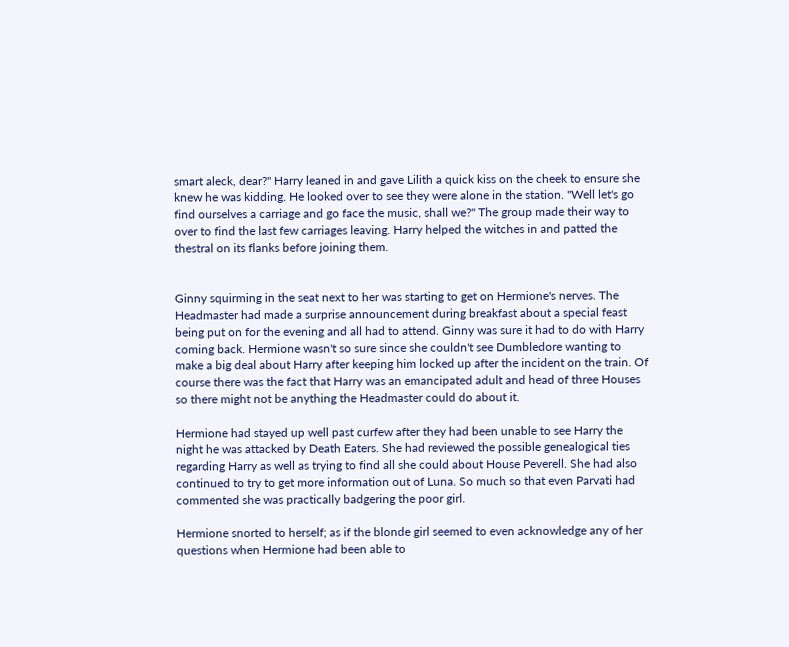smart aleck, dear?" Harry leaned in and gave Lilith a quick kiss on the cheek to ensure she knew he was kidding. He looked over to see they were alone in the station. "Well let's go find ourselves a carriage and go face the music, shall we?" The group made their way to over to find the last few carriages leaving. Harry helped the witches in and patted the thestral on its flanks before joining them.


Ginny squirming in the seat next to her was starting to get on Hermione's nerves. The Headmaster had made a surprise announcement during breakfast about a special feast being put on for the evening and all had to attend. Ginny was sure it had to do with Harry coming back. Hermione wasn't so sure since she couldn't see Dumbledore wanting to make a big deal about Harry after keeping him locked up after the incident on the train. Of course there was the fact that Harry was an emancipated adult and head of three Houses so there might not be anything the Headmaster could do about it.

Hermione had stayed up well past curfew after they had been unable to see Harry the night he was attacked by Death Eaters. She had reviewed the possible genealogical ties regarding Harry as well as trying to find all she could about House Peverell. She had also continued to try to get more information out of Luna. So much so that even Parvati had commented she was practically badgering the poor girl.

Hermione snorted to herself; as if the blonde girl seemed to even acknowledge any of her questions when Hermione had been able to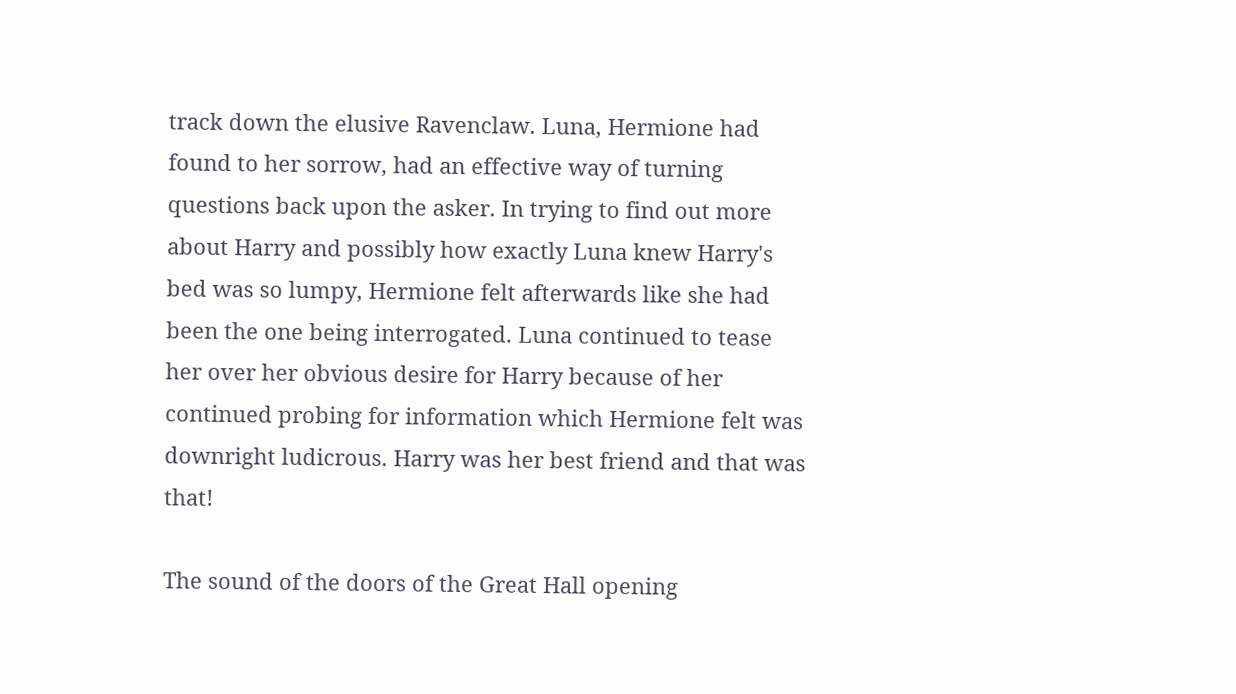track down the elusive Ravenclaw. Luna, Hermione had found to her sorrow, had an effective way of turning questions back upon the asker. In trying to find out more about Harry and possibly how exactly Luna knew Harry's bed was so lumpy, Hermione felt afterwards like she had been the one being interrogated. Luna continued to tease her over her obvious desire for Harry because of her continued probing for information which Hermione felt was downright ludicrous. Harry was her best friend and that was that!

The sound of the doors of the Great Hall opening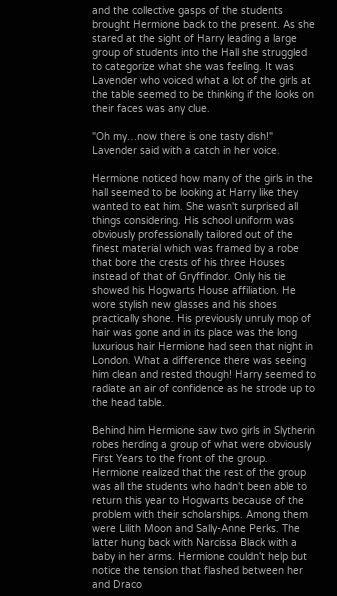and the collective gasps of the students brought Hermione back to the present. As she stared at the sight of Harry leading a large group of students into the Hall she struggled to categorize what she was feeling. It was Lavender who voiced what a lot of the girls at the table seemed to be thinking if the looks on their faces was any clue.

"Oh my…now there is one tasty dish!" Lavender said with a catch in her voice.

Hermione noticed how many of the girls in the hall seemed to be looking at Harry like they wanted to eat him. She wasn't surprised all things considering. His school uniform was obviously professionally tailored out of the finest material which was framed by a robe that bore the crests of his three Houses instead of that of Gryffindor. Only his tie showed his Hogwarts House affiliation. He wore stylish new glasses and his shoes practically shone. His previously unruly mop of hair was gone and in its place was the long luxurious hair Hermione had seen that night in London. What a difference there was seeing him clean and rested though! Harry seemed to radiate an air of confidence as he strode up to the head table.

Behind him Hermione saw two girls in Slytherin robes herding a group of what were obviously First Years to the front of the group. Hermione realized that the rest of the group was all the students who hadn't been able to return this year to Hogwarts because of the problem with their scholarships. Among them were Lilith Moon and Sally-Anne Perks. The latter hung back with Narcissa Black with a baby in her arms. Hermione couldn't help but notice the tension that flashed between her and Draco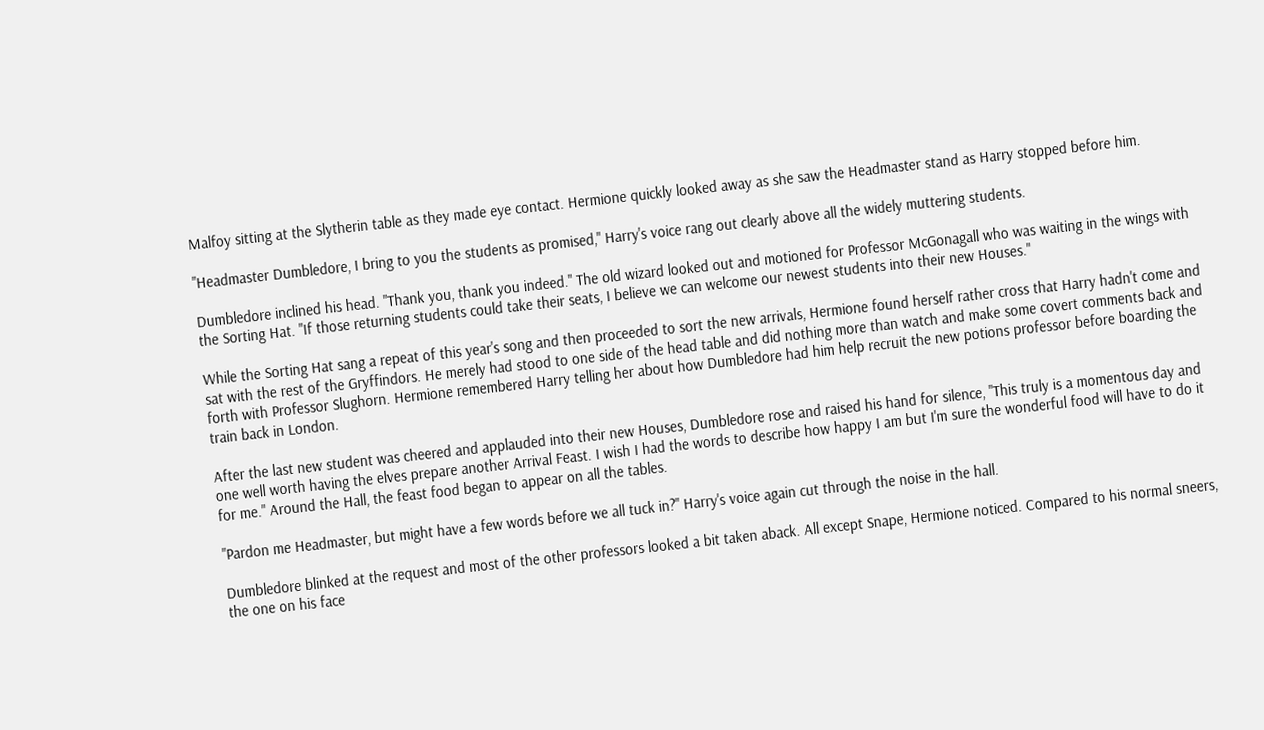Malfoy sitting at the Slytherin table as they made eye contact. Hermione quickly looked away as she saw the Headmaster stand as Harry stopped before him.

"Headmaster Dumbledore, I bring to you the students as promised," Harry's voice rang out clearly above all the widely muttering students.

Dumbledore inclined his head. "Thank you, thank you indeed." The old wizard looked out and motioned for Professor McGonagall who was waiting in the wings with the Sorting Hat. "If those returning students could take their seats, I believe we can welcome our newest students into their new Houses."

While the Sorting Hat sang a repeat of this year's song and then proceeded to sort the new arrivals, Hermione found herself rather cross that Harry hadn't come and sat with the rest of the Gryffindors. He merely had stood to one side of the head table and did nothing more than watch and make some covert comments back and forth with Professor Slughorn. Hermione remembered Harry telling her about how Dumbledore had him help recruit the new potions professor before boarding the train back in London.

After the last new student was cheered and applauded into their new Houses, Dumbledore rose and raised his hand for silence, "This truly is a momentous day and one well worth having the elves prepare another Arrival Feast. I wish I had the words to describe how happy I am but I'm sure the wonderful food will have to do it for me." Around the Hall, the feast food began to appear on all the tables.

"Pardon me Headmaster, but might have a few words before we all tuck in?" Harry's voice again cut through the noise in the hall.

Dumbledore blinked at the request and most of the other professors looked a bit taken aback. All except Snape, Hermione noticed. Compared to his normal sneers, the one on his face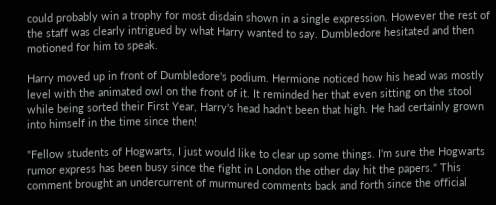could probably win a trophy for most disdain shown in a single expression. However the rest of the staff was clearly intrigued by what Harry wanted to say. Dumbledore hesitated and then motioned for him to speak.

Harry moved up in front of Dumbledore's podium. Hermione noticed how his head was mostly level with the animated owl on the front of it. It reminded her that even sitting on the stool while being sorted their First Year, Harry's head hadn't been that high. He had certainly grown into himself in the time since then!

"Fellow students of Hogwarts, I just would like to clear up some things. I'm sure the Hogwarts rumor express has been busy since the fight in London the other day hit the papers." This comment brought an undercurrent of murmured comments back and forth since the official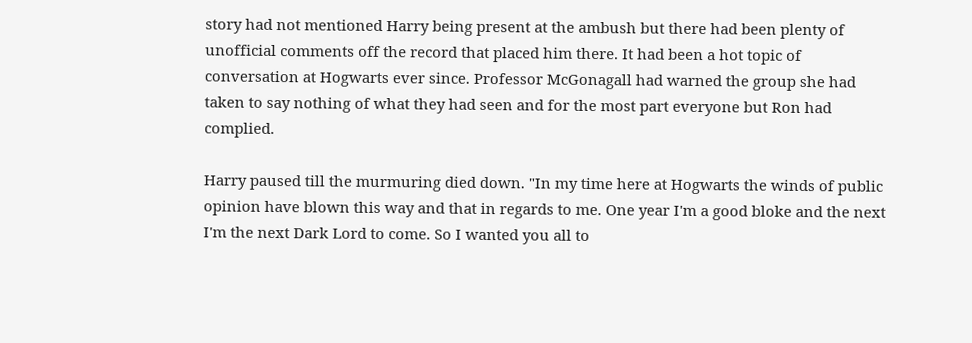story had not mentioned Harry being present at the ambush but there had been plenty of unofficial comments off the record that placed him there. It had been a hot topic of conversation at Hogwarts ever since. Professor McGonagall had warned the group she had taken to say nothing of what they had seen and for the most part everyone but Ron had complied.

Harry paused till the murmuring died down. "In my time here at Hogwarts the winds of public opinion have blown this way and that in regards to me. One year I'm a good bloke and the next I'm the next Dark Lord to come. So I wanted you all to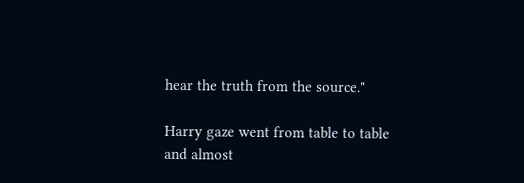hear the truth from the source."

Harry gaze went from table to table and almost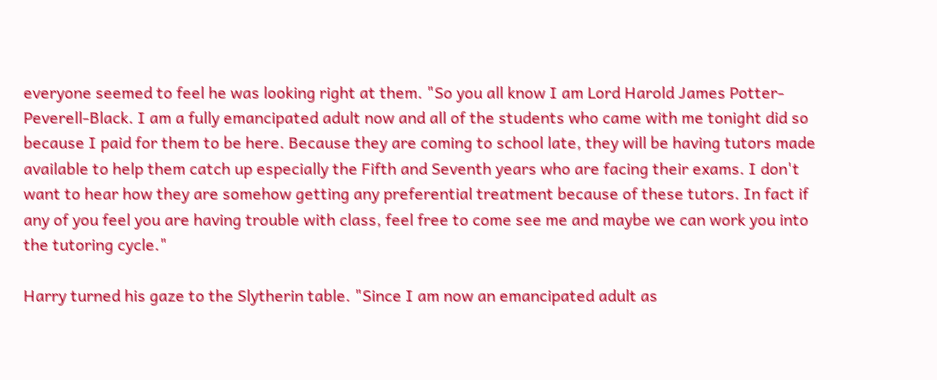everyone seemed to feel he was looking right at them. "So you all know I am Lord Harold James Potter-Peverell-Black. I am a fully emancipated adult now and all of the students who came with me tonight did so because I paid for them to be here. Because they are coming to school late, they will be having tutors made available to help them catch up especially the Fifth and Seventh years who are facing their exams. I don't want to hear how they are somehow getting any preferential treatment because of these tutors. In fact if any of you feel you are having trouble with class, feel free to come see me and maybe we can work you into the tutoring cycle."

Harry turned his gaze to the Slytherin table. "Since I am now an emancipated adult as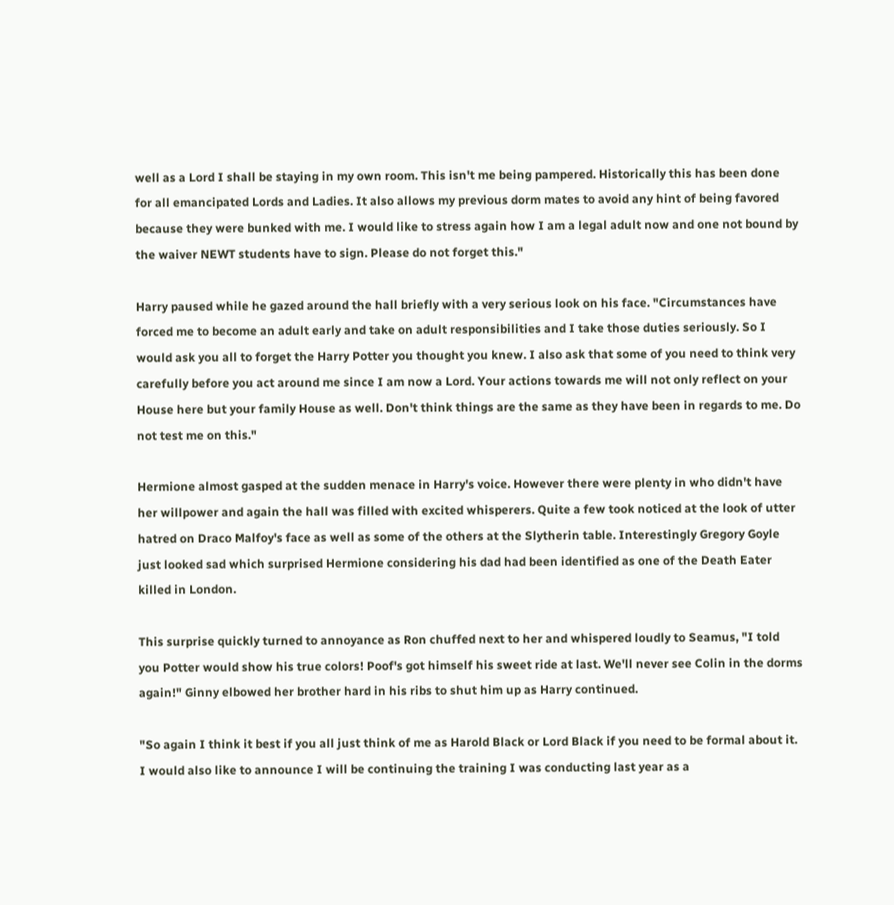well as a Lord I shall be staying in my own room. This isn't me being pampered. Historically this has been done for all emancipated Lords and Ladies. It also allows my previous dorm mates to avoid any hint of being favored because they were bunked with me. I would like to stress again how I am a legal adult now and one not bound by the waiver NEWT students have to sign. Please do not forget this."

Harry paused while he gazed around the hall briefly with a very serious look on his face. "Circumstances have forced me to become an adult early and take on adult responsibilities and I take those duties seriously. So I would ask you all to forget the Harry Potter you thought you knew. I also ask that some of you need to think very carefully before you act around me since I am now a Lord. Your actions towards me will not only reflect on your House here but your family House as well. Don't think things are the same as they have been in regards to me. Do not test me on this."

Hermione almost gasped at the sudden menace in Harry's voice. However there were plenty in who didn't have her willpower and again the hall was filled with excited whisperers. Quite a few took noticed at the look of utter hatred on Draco Malfoy's face as well as some of the others at the Slytherin table. Interestingly Gregory Goyle just looked sad which surprised Hermione considering his dad had been identified as one of the Death Eater killed in London.

This surprise quickly turned to annoyance as Ron chuffed next to her and whispered loudly to Seamus, "I told you Potter would show his true colors! Poof's got himself his sweet ride at last. We'll never see Colin in the dorms again!" Ginny elbowed her brother hard in his ribs to shut him up as Harry continued.

"So again I think it best if you all just think of me as Harold Black or Lord Black if you need to be formal about it. I would also like to announce I will be continuing the training I was conducting last year as a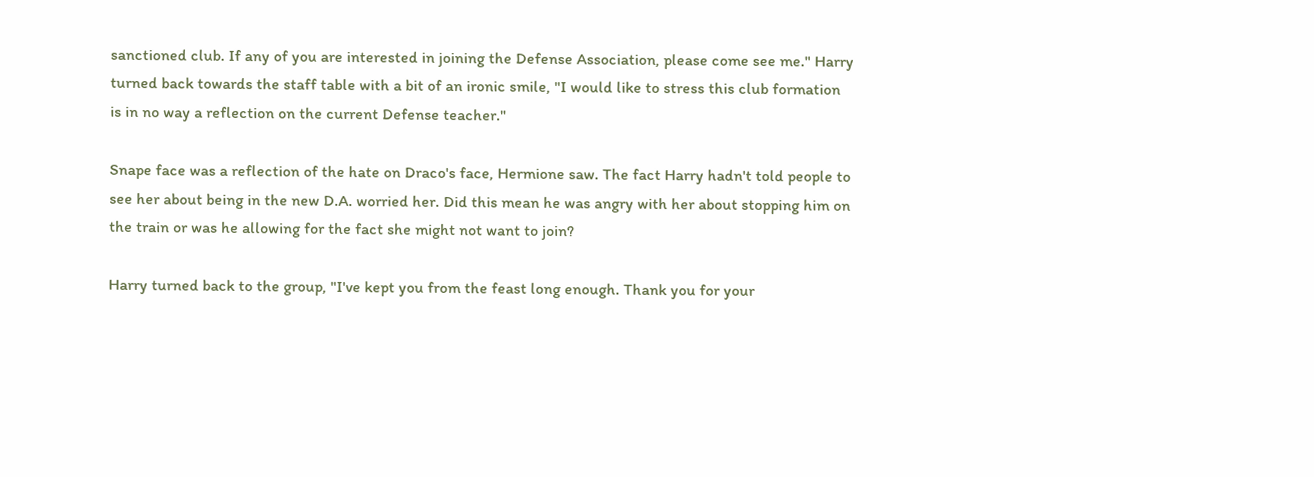sanctioned club. If any of you are interested in joining the Defense Association, please come see me." Harry turned back towards the staff table with a bit of an ironic smile, "I would like to stress this club formation is in no way a reflection on the current Defense teacher."

Snape face was a reflection of the hate on Draco's face, Hermione saw. The fact Harry hadn't told people to see her about being in the new D.A. worried her. Did this mean he was angry with her about stopping him on the train or was he allowing for the fact she might not want to join?

Harry turned back to the group, "I've kept you from the feast long enough. Thank you for your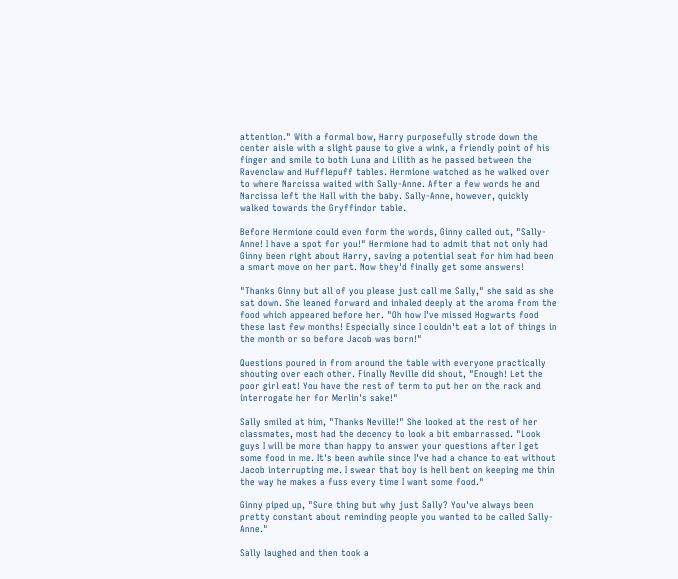attention." With a formal bow, Harry purposefully strode down the center aisle with a slight pause to give a wink, a friendly point of his finger and smile to both Luna and Lilith as he passed between the Ravenclaw and Hufflepuff tables. Hermione watched as he walked over to where Narcissa waited with Sally-Anne. After a few words he and Narcissa left the Hall with the baby. Sally-Anne, however, quickly walked towards the Gryffindor table.

Before Hermione could even form the words, Ginny called out, "Sally-Anne! I have a spot for you!" Hermione had to admit that not only had Ginny been right about Harry, saving a potential seat for him had been a smart move on her part. Now they'd finally get some answers!

"Thanks Ginny but all of you please just call me Sally," she said as she sat down. She leaned forward and inhaled deeply at the aroma from the food which appeared before her. "Oh how I've missed Hogwarts food these last few months! Especially since I couldn't eat a lot of things in the month or so before Jacob was born!"

Questions poured in from around the table with everyone practically shouting over each other. Finally Neville did shout, "Enough! Let the poor girl eat! You have the rest of term to put her on the rack and interrogate her for Merlin's sake!"

Sally smiled at him, "Thanks Neville!" She looked at the rest of her classmates, most had the decency to look a bit embarrassed. "Look guys I will be more than happy to answer your questions after I get some food in me. It's been awhile since I've had a chance to eat without Jacob interrupting me. I swear that boy is hell bent on keeping me thin the way he makes a fuss every time I want some food."

Ginny piped up, "Sure thing but why just Sally? You've always been pretty constant about reminding people you wanted to be called Sally-Anne."

Sally laughed and then took a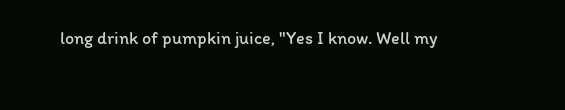long drink of pumpkin juice, "Yes I know. Well my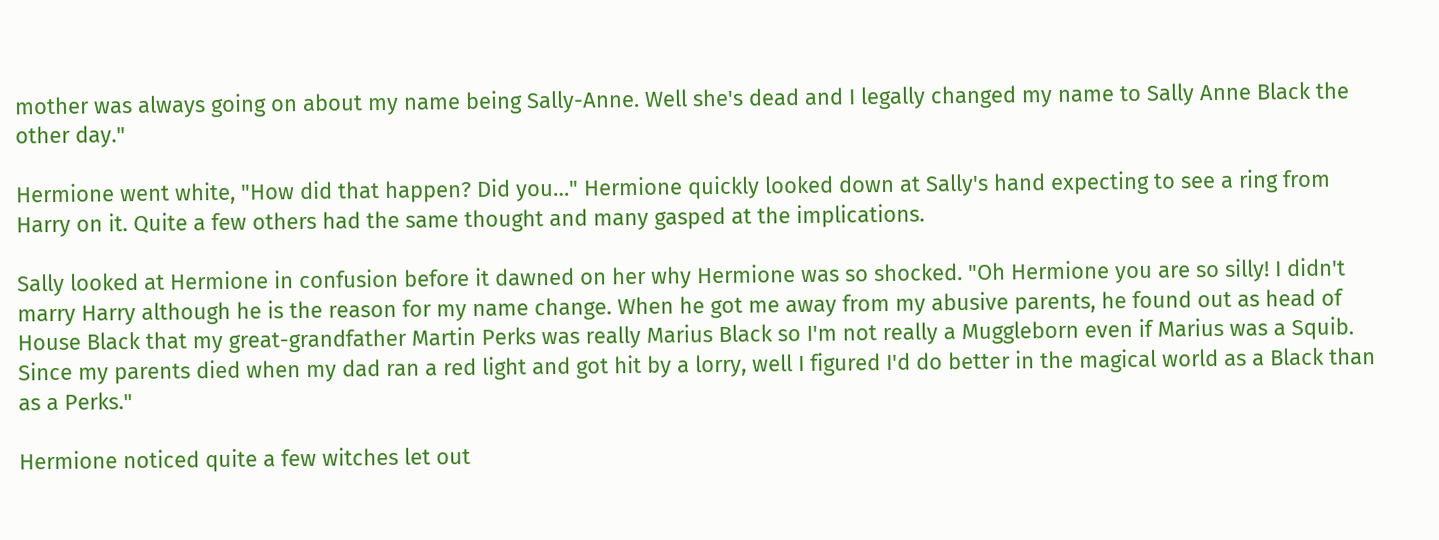mother was always going on about my name being Sally-Anne. Well she's dead and I legally changed my name to Sally Anne Black the other day."

Hermione went white, "How did that happen? Did you…" Hermione quickly looked down at Sally's hand expecting to see a ring from Harry on it. Quite a few others had the same thought and many gasped at the implications.

Sally looked at Hermione in confusion before it dawned on her why Hermione was so shocked. "Oh Hermione you are so silly! I didn't marry Harry although he is the reason for my name change. When he got me away from my abusive parents, he found out as head of House Black that my great-grandfather Martin Perks was really Marius Black so I'm not really a Muggleborn even if Marius was a Squib. Since my parents died when my dad ran a red light and got hit by a lorry, well I figured I'd do better in the magical world as a Black than as a Perks."

Hermione noticed quite a few witches let out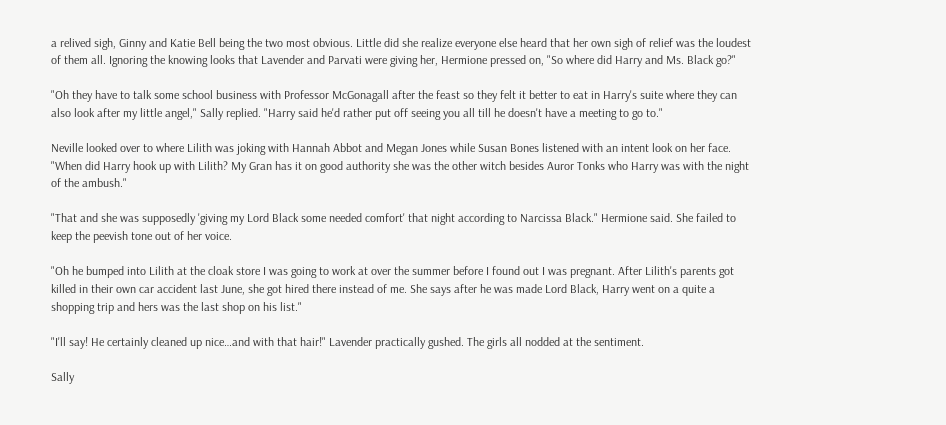a relived sigh, Ginny and Katie Bell being the two most obvious. Little did she realize everyone else heard that her own sigh of relief was the loudest of them all. Ignoring the knowing looks that Lavender and Parvati were giving her, Hermione pressed on, "So where did Harry and Ms. Black go?"

"Oh they have to talk some school business with Professor McGonagall after the feast so they felt it better to eat in Harry's suite where they can also look after my little angel," Sally replied. "Harry said he'd rather put off seeing you all till he doesn't have a meeting to go to."

Neville looked over to where Lilith was joking with Hannah Abbot and Megan Jones while Susan Bones listened with an intent look on her face. "When did Harry hook up with Lilith? My Gran has it on good authority she was the other witch besides Auror Tonks who Harry was with the night of the ambush."

"That and she was supposedly 'giving my Lord Black some needed comfort' that night according to Narcissa Black." Hermione said. She failed to keep the peevish tone out of her voice.

"Oh he bumped into Lilith at the cloak store I was going to work at over the summer before I found out I was pregnant. After Lilith's parents got killed in their own car accident last June, she got hired there instead of me. She says after he was made Lord Black, Harry went on a quite a shopping trip and hers was the last shop on his list."

"I'll say! He certainly cleaned up nice…and with that hair!" Lavender practically gushed. The girls all nodded at the sentiment.

Sally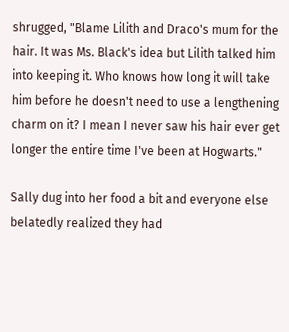shrugged, "Blame Lilith and Draco's mum for the hair. It was Ms. Black's idea but Lilith talked him into keeping it. Who knows how long it will take him before he doesn't need to use a lengthening charm on it? I mean I never saw his hair ever get longer the entire time I've been at Hogwarts."

Sally dug into her food a bit and everyone else belatedly realized they had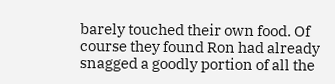barely touched their own food. Of course they found Ron had already snagged a goodly portion of all the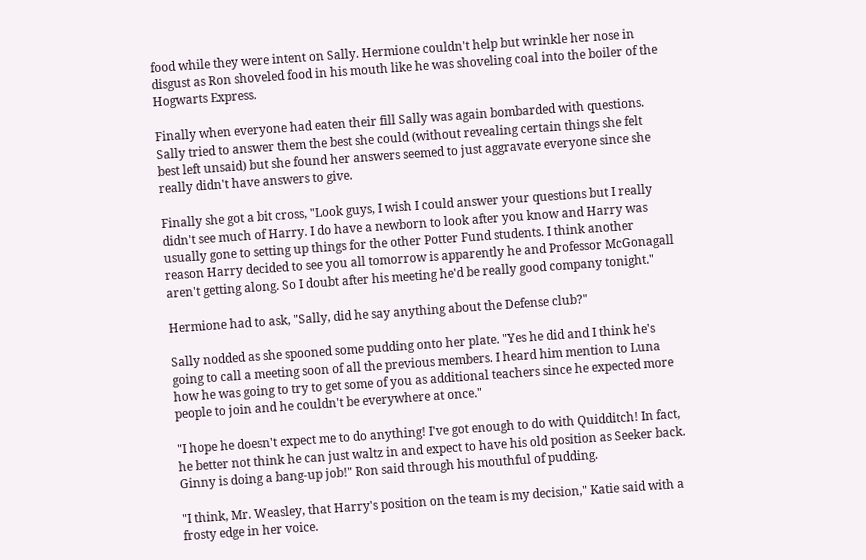food while they were intent on Sally. Hermione couldn't help but wrinkle her nose in disgust as Ron shoveled food in his mouth like he was shoveling coal into the boiler of the Hogwarts Express.

Finally when everyone had eaten their fill Sally was again bombarded with questions. Sally tried to answer them the best she could (without revealing certain things she felt best left unsaid) but she found her answers seemed to just aggravate everyone since she really didn't have answers to give.

Finally she got a bit cross, "Look guys, I wish I could answer your questions but I really didn't see much of Harry. I do have a newborn to look after you know and Harry was usually gone to setting up things for the other Potter Fund students. I think another reason Harry decided to see you all tomorrow is apparently he and Professor McGonagall aren't getting along. So I doubt after his meeting he'd be really good company tonight."

Hermione had to ask, "Sally, did he say anything about the Defense club?"

Sally nodded as she spooned some pudding onto her plate. "Yes he did and I think he's going to call a meeting soon of all the previous members. I heard him mention to Luna how he was going to try to get some of you as additional teachers since he expected more people to join and he couldn't be everywhere at once."

"I hope he doesn't expect me to do anything! I've got enough to do with Quidditch! In fact, he better not think he can just waltz in and expect to have his old position as Seeker back. Ginny is doing a bang-up job!" Ron said through his mouthful of pudding.

"I think, Mr. Weasley, that Harry's position on the team is my decision," Katie said with a frosty edge in her voice.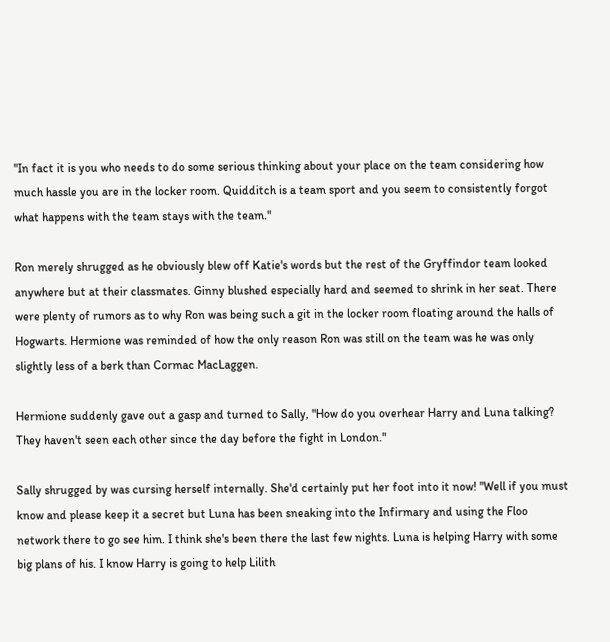"In fact it is you who needs to do some serious thinking about your place on the team considering how much hassle you are in the locker room. Quidditch is a team sport and you seem to consistently forgot what happens with the team stays with the team."

Ron merely shrugged as he obviously blew off Katie's words but the rest of the Gryffindor team looked anywhere but at their classmates. Ginny blushed especially hard and seemed to shrink in her seat. There were plenty of rumors as to why Ron was being such a git in the locker room floating around the halls of Hogwarts. Hermione was reminded of how the only reason Ron was still on the team was he was only slightly less of a berk than Cormac MacLaggen.

Hermione suddenly gave out a gasp and turned to Sally, "How do you overhear Harry and Luna talking? They haven't seen each other since the day before the fight in London."

Sally shrugged by was cursing herself internally. She'd certainly put her foot into it now! "Well if you must know and please keep it a secret but Luna has been sneaking into the Infirmary and using the Floo network there to go see him. I think she's been there the last few nights. Luna is helping Harry with some big plans of his. I know Harry is going to help Lilith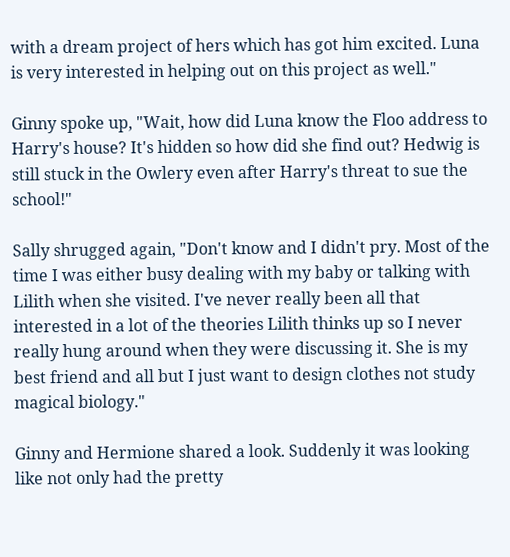with a dream project of hers which has got him excited. Luna is very interested in helping out on this project as well."

Ginny spoke up, "Wait, how did Luna know the Floo address to Harry's house? It's hidden so how did she find out? Hedwig is still stuck in the Owlery even after Harry's threat to sue the school!"

Sally shrugged again, "Don't know and I didn't pry. Most of the time I was either busy dealing with my baby or talking with Lilith when she visited. I've never really been all that interested in a lot of the theories Lilith thinks up so I never really hung around when they were discussing it. She is my best friend and all but I just want to design clothes not study magical biology."

Ginny and Hermione shared a look. Suddenly it was looking like not only had the pretty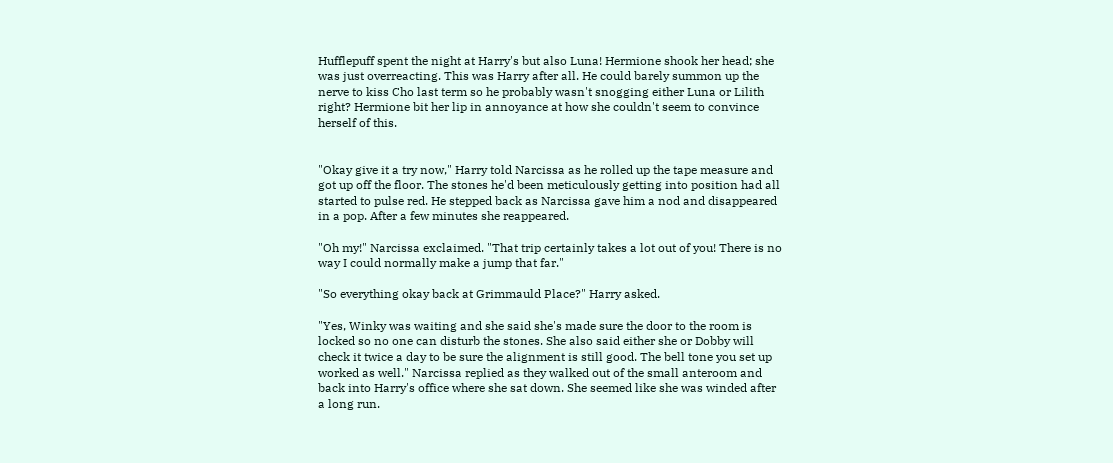Hufflepuff spent the night at Harry's but also Luna! Hermione shook her head; she was just overreacting. This was Harry after all. He could barely summon up the nerve to kiss Cho last term so he probably wasn't snogging either Luna or Lilith right? Hermione bit her lip in annoyance at how she couldn't seem to convince herself of this.


"Okay give it a try now," Harry told Narcissa as he rolled up the tape measure and got up off the floor. The stones he'd been meticulously getting into position had all started to pulse red. He stepped back as Narcissa gave him a nod and disappeared in a pop. After a few minutes she reappeared.

"Oh my!" Narcissa exclaimed. "That trip certainly takes a lot out of you! There is no way I could normally make a jump that far."

"So everything okay back at Grimmauld Place?" Harry asked.

"Yes, Winky was waiting and she said she's made sure the door to the room is locked so no one can disturb the stones. She also said either she or Dobby will check it twice a day to be sure the alignment is still good. The bell tone you set up worked as well." Narcissa replied as they walked out of the small anteroom and back into Harry's office where she sat down. She seemed like she was winded after a long run.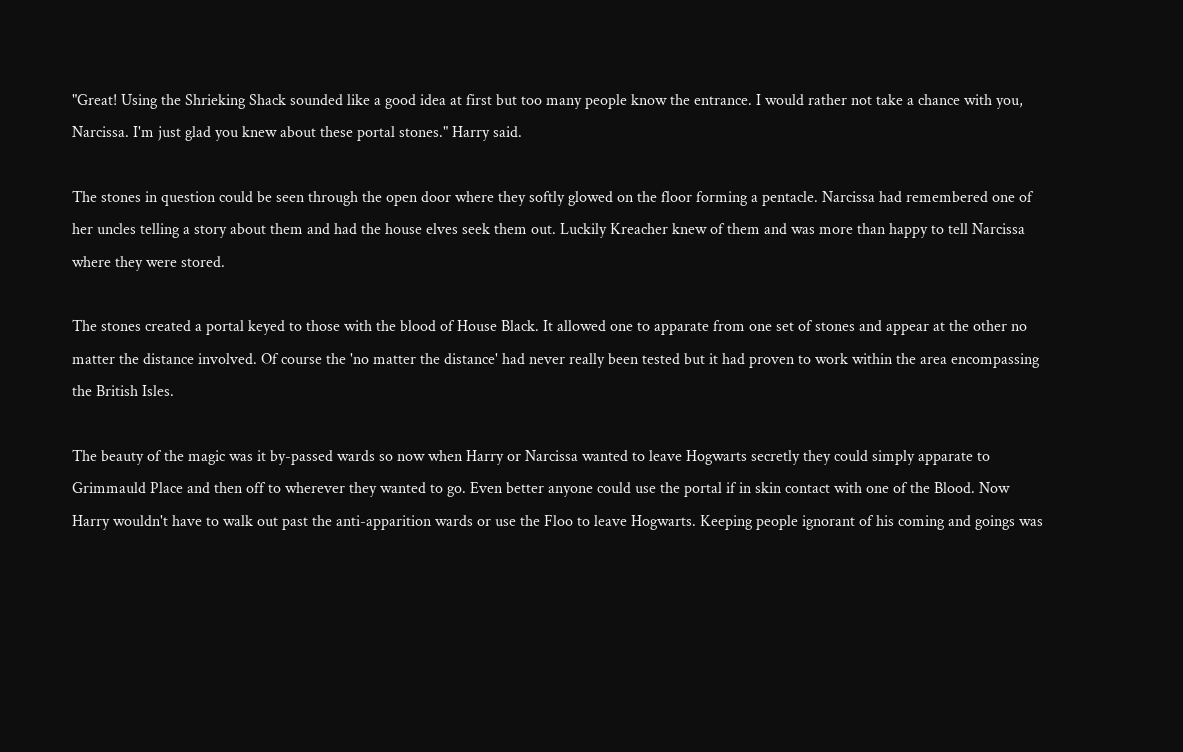"Great! Using the Shrieking Shack sounded like a good idea at first but too many people know the entrance. I would rather not take a chance with you, Narcissa. I'm just glad you knew about these portal stones." Harry said.

The stones in question could be seen through the open door where they softly glowed on the floor forming a pentacle. Narcissa had remembered one of her uncles telling a story about them and had the house elves seek them out. Luckily Kreacher knew of them and was more than happy to tell Narcissa where they were stored.

The stones created a portal keyed to those with the blood of House Black. It allowed one to apparate from one set of stones and appear at the other no matter the distance involved. Of course the 'no matter the distance' had never really been tested but it had proven to work within the area encompassing the British Isles.

The beauty of the magic was it by-passed wards so now when Harry or Narcissa wanted to leave Hogwarts secretly they could simply apparate to Grimmauld Place and then off to wherever they wanted to go. Even better anyone could use the portal if in skin contact with one of the Blood. Now Harry wouldn't have to walk out past the anti-apparition wards or use the Floo to leave Hogwarts. Keeping people ignorant of his coming and goings was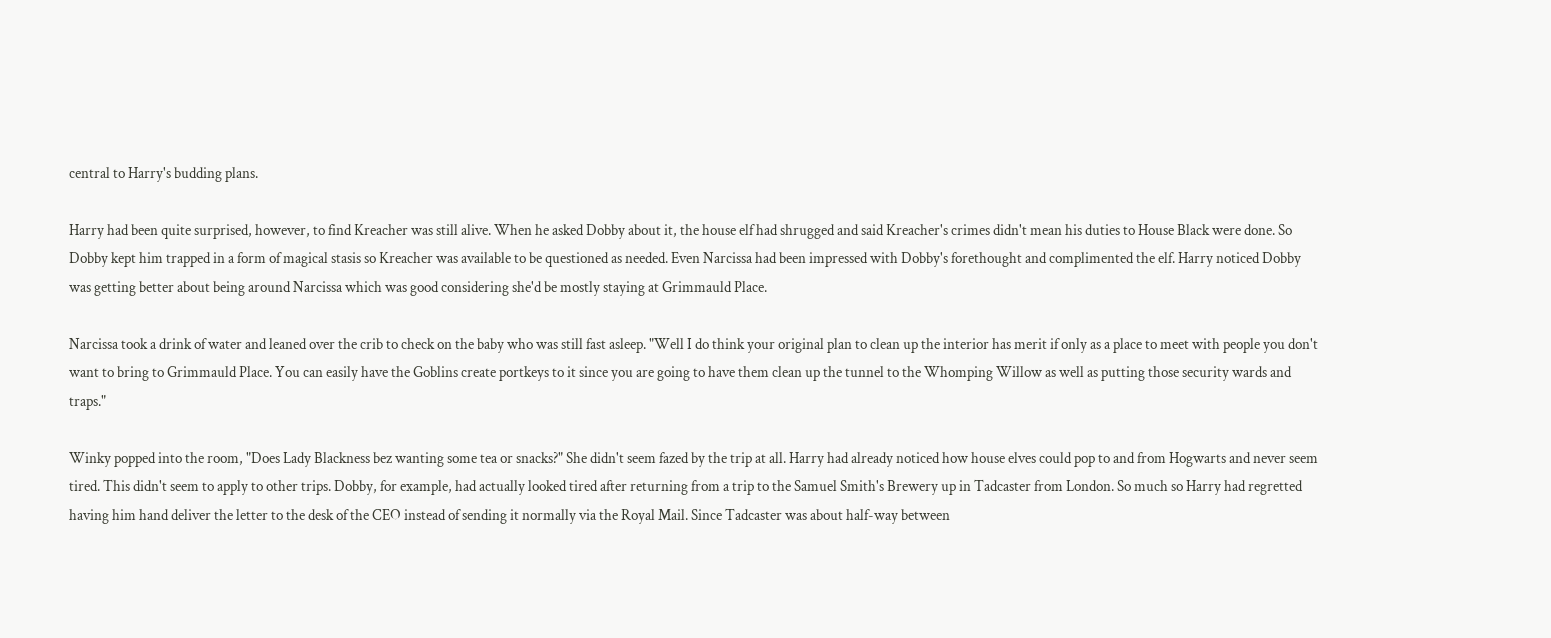central to Harry's budding plans.

Harry had been quite surprised, however, to find Kreacher was still alive. When he asked Dobby about it, the house elf had shrugged and said Kreacher's crimes didn't mean his duties to House Black were done. So Dobby kept him trapped in a form of magical stasis so Kreacher was available to be questioned as needed. Even Narcissa had been impressed with Dobby's forethought and complimented the elf. Harry noticed Dobby was getting better about being around Narcissa which was good considering she'd be mostly staying at Grimmauld Place.

Narcissa took a drink of water and leaned over the crib to check on the baby who was still fast asleep. "Well I do think your original plan to clean up the interior has merit if only as a place to meet with people you don't want to bring to Grimmauld Place. You can easily have the Goblins create portkeys to it since you are going to have them clean up the tunnel to the Whomping Willow as well as putting those security wards and traps."

Winky popped into the room, "Does Lady Blackness bez wanting some tea or snacks?" She didn't seem fazed by the trip at all. Harry had already noticed how house elves could pop to and from Hogwarts and never seem tired. This didn't seem to apply to other trips. Dobby, for example, had actually looked tired after returning from a trip to the Samuel Smith's Brewery up in Tadcaster from London. So much so Harry had regretted having him hand deliver the letter to the desk of the CEO instead of sending it normally via the Royal Mail. Since Tadcaster was about half-way between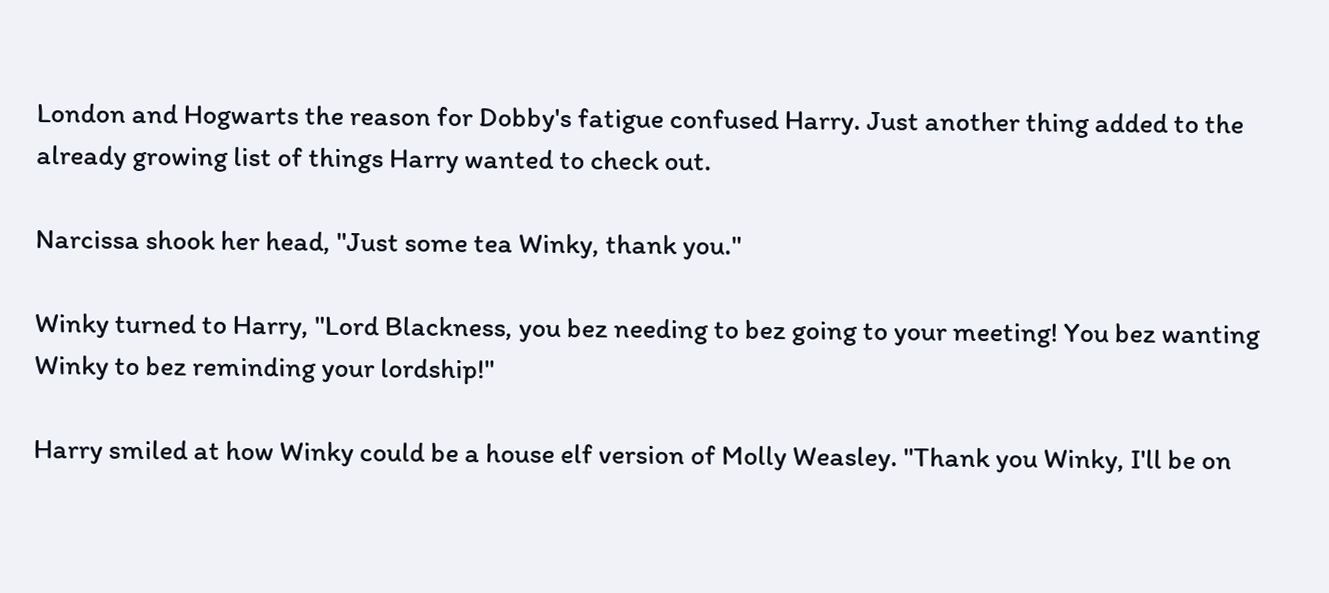London and Hogwarts the reason for Dobby's fatigue confused Harry. Just another thing added to the already growing list of things Harry wanted to check out.

Narcissa shook her head, "Just some tea Winky, thank you."

Winky turned to Harry, "Lord Blackness, you bez needing to bez going to your meeting! You bez wanting Winky to bez reminding your lordship!"

Harry smiled at how Winky could be a house elf version of Molly Weasley. "Thank you Winky, I'll be on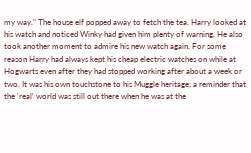my way." The house elf popped away to fetch the tea. Harry looked at his watch and noticed Winky had given him plenty of warning. He also took another moment to admire his new watch again. For some reason Harry had always kept his cheap electric watches on while at Hogwarts even after they had stopped working after about a week or two. It was his own touchstone to his Muggle heritage; a reminder that the 'real' world was still out there when he was at the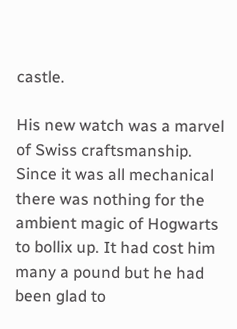castle.

His new watch was a marvel of Swiss craftsmanship. Since it was all mechanical there was nothing for the ambient magic of Hogwarts to bollix up. It had cost him many a pound but he had been glad to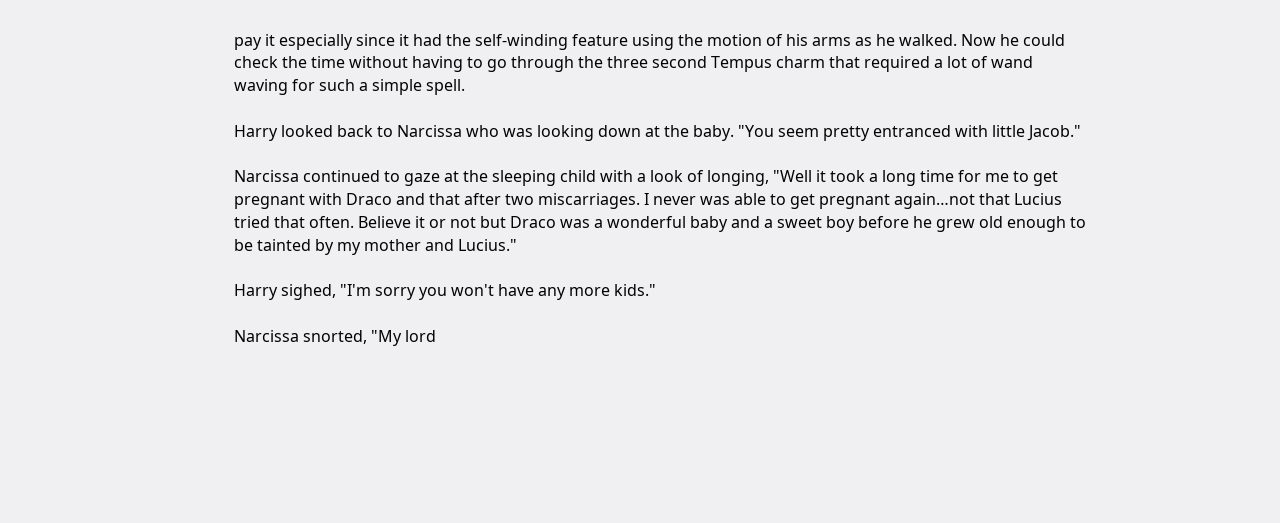pay it especially since it had the self-winding feature using the motion of his arms as he walked. Now he could check the time without having to go through the three second Tempus charm that required a lot of wand waving for such a simple spell.

Harry looked back to Narcissa who was looking down at the baby. "You seem pretty entranced with little Jacob."

Narcissa continued to gaze at the sleeping child with a look of longing, "Well it took a long time for me to get pregnant with Draco and that after two miscarriages. I never was able to get pregnant again…not that Lucius tried that often. Believe it or not but Draco was a wonderful baby and a sweet boy before he grew old enough to be tainted by my mother and Lucius."

Harry sighed, "I'm sorry you won't have any more kids."

Narcissa snorted, "My lord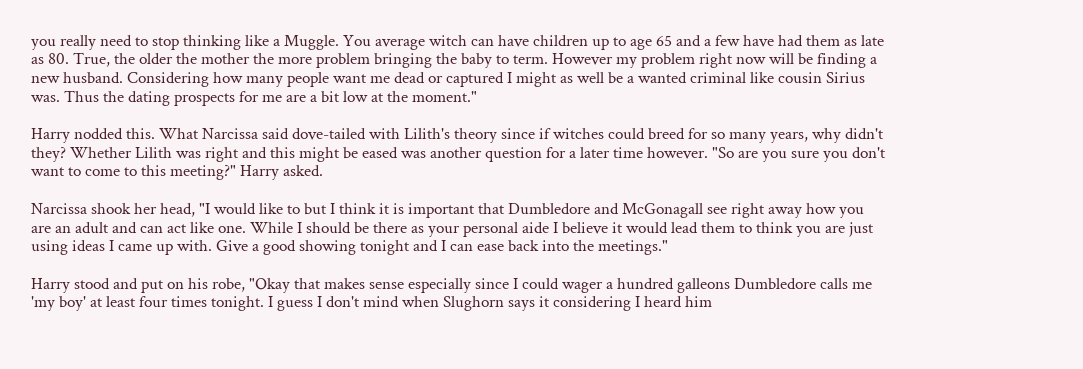you really need to stop thinking like a Muggle. You average witch can have children up to age 65 and a few have had them as late as 80. True, the older the mother the more problem bringing the baby to term. However my problem right now will be finding a new husband. Considering how many people want me dead or captured I might as well be a wanted criminal like cousin Sirius was. Thus the dating prospects for me are a bit low at the moment."

Harry nodded this. What Narcissa said dove-tailed with Lilith's theory since if witches could breed for so many years, why didn't they? Whether Lilith was right and this might be eased was another question for a later time however. "So are you sure you don't want to come to this meeting?" Harry asked.

Narcissa shook her head, "I would like to but I think it is important that Dumbledore and McGonagall see right away how you are an adult and can act like one. While I should be there as your personal aide I believe it would lead them to think you are just using ideas I came up with. Give a good showing tonight and I can ease back into the meetings."

Harry stood and put on his robe, "Okay that makes sense especially since I could wager a hundred galleons Dumbledore calls me 'my boy' at least four times tonight. I guess I don't mind when Slughorn says it considering I heard him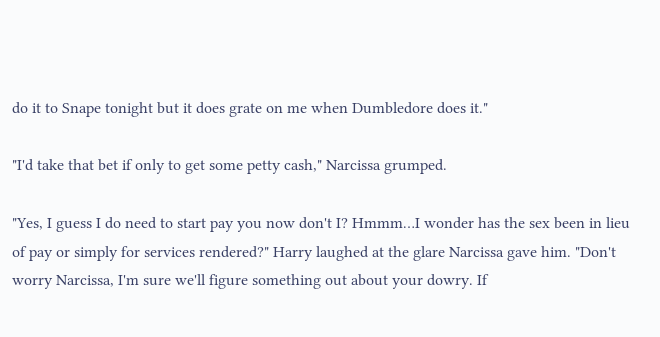do it to Snape tonight but it does grate on me when Dumbledore does it."

"I'd take that bet if only to get some petty cash," Narcissa grumped.

"Yes, I guess I do need to start pay you now don't I? Hmmm…I wonder has the sex been in lieu of pay or simply for services rendered?" Harry laughed at the glare Narcissa gave him. "Don't worry Narcissa, I'm sure we'll figure something out about your dowry. If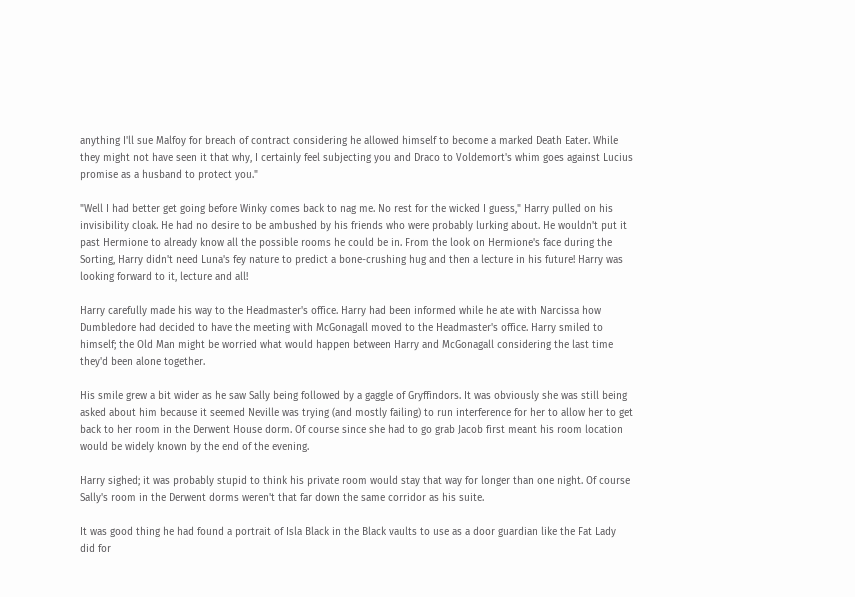anything I'll sue Malfoy for breach of contract considering he allowed himself to become a marked Death Eater. While they might not have seen it that why, I certainly feel subjecting you and Draco to Voldemort's whim goes against Lucius promise as a husband to protect you."

"Well I had better get going before Winky comes back to nag me. No rest for the wicked I guess," Harry pulled on his invisibility cloak. He had no desire to be ambushed by his friends who were probably lurking about. He wouldn't put it past Hermione to already know all the possible rooms he could be in. From the look on Hermione's face during the Sorting, Harry didn't need Luna's fey nature to predict a bone-crushing hug and then a lecture in his future! Harry was looking forward to it, lecture and all!

Harry carefully made his way to the Headmaster's office. Harry had been informed while he ate with Narcissa how Dumbledore had decided to have the meeting with McGonagall moved to the Headmaster's office. Harry smiled to himself; the Old Man might be worried what would happen between Harry and McGonagall considering the last time they'd been alone together.

His smile grew a bit wider as he saw Sally being followed by a gaggle of Gryffindors. It was obviously she was still being asked about him because it seemed Neville was trying (and mostly failing) to run interference for her to allow her to get back to her room in the Derwent House dorm. Of course since she had to go grab Jacob first meant his room location would be widely known by the end of the evening.

Harry sighed; it was probably stupid to think his private room would stay that way for longer than one night. Of course Sally's room in the Derwent dorms weren't that far down the same corridor as his suite.

It was good thing he had found a portrait of Isla Black in the Black vaults to use as a door guardian like the Fat Lady did for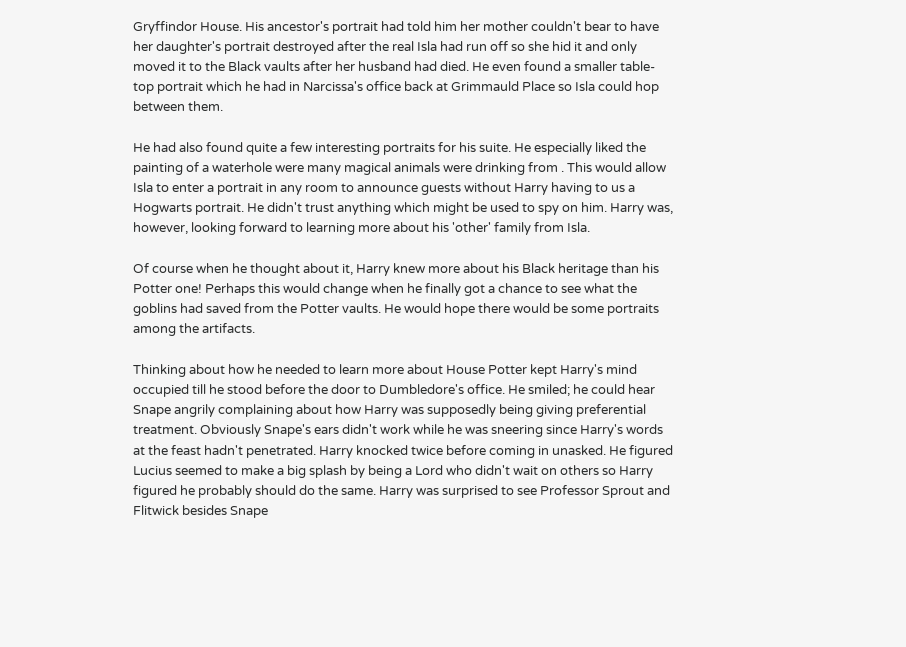Gryffindor House. His ancestor's portrait had told him her mother couldn't bear to have her daughter's portrait destroyed after the real Isla had run off so she hid it and only moved it to the Black vaults after her husband had died. He even found a smaller table-top portrait which he had in Narcissa's office back at Grimmauld Place so Isla could hop between them.

He had also found quite a few interesting portraits for his suite. He especially liked the painting of a waterhole were many magical animals were drinking from . This would allow Isla to enter a portrait in any room to announce guests without Harry having to us a Hogwarts portrait. He didn't trust anything which might be used to spy on him. Harry was, however, looking forward to learning more about his 'other' family from Isla.

Of course when he thought about it, Harry knew more about his Black heritage than his Potter one! Perhaps this would change when he finally got a chance to see what the goblins had saved from the Potter vaults. He would hope there would be some portraits among the artifacts.

Thinking about how he needed to learn more about House Potter kept Harry's mind occupied till he stood before the door to Dumbledore's office. He smiled; he could hear Snape angrily complaining about how Harry was supposedly being giving preferential treatment. Obviously Snape's ears didn't work while he was sneering since Harry's words at the feast hadn't penetrated. Harry knocked twice before coming in unasked. He figured Lucius seemed to make a big splash by being a Lord who didn't wait on others so Harry figured he probably should do the same. Harry was surprised to see Professor Sprout and Flitwick besides Snape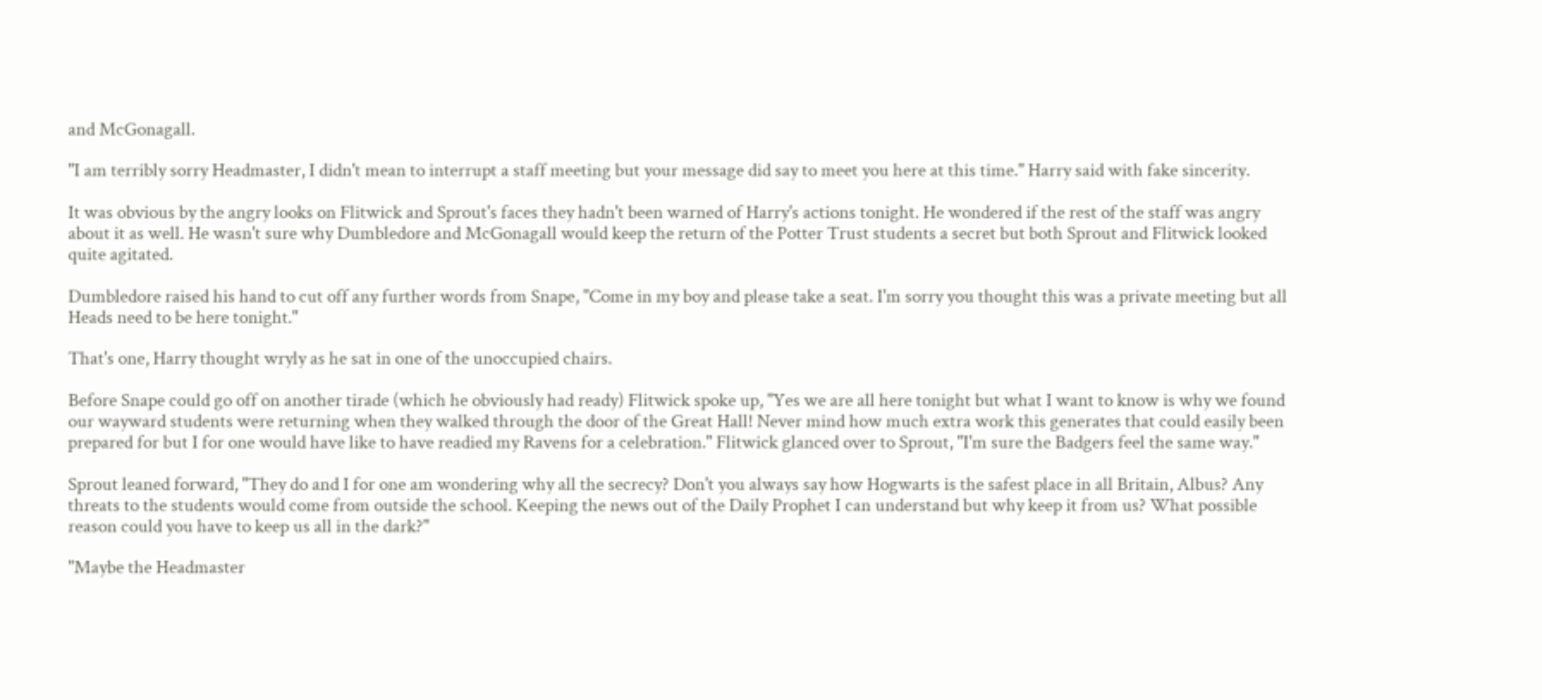and McGonagall.

"I am terribly sorry Headmaster, I didn't mean to interrupt a staff meeting but your message did say to meet you here at this time." Harry said with fake sincerity.

It was obvious by the angry looks on Flitwick and Sprout's faces they hadn't been warned of Harry's actions tonight. He wondered if the rest of the staff was angry about it as well. He wasn't sure why Dumbledore and McGonagall would keep the return of the Potter Trust students a secret but both Sprout and Flitwick looked quite agitated.

Dumbledore raised his hand to cut off any further words from Snape, "Come in my boy and please take a seat. I'm sorry you thought this was a private meeting but all Heads need to be here tonight."

That's one, Harry thought wryly as he sat in one of the unoccupied chairs.

Before Snape could go off on another tirade (which he obviously had ready) Flitwick spoke up, "Yes we are all here tonight but what I want to know is why we found our wayward students were returning when they walked through the door of the Great Hall! Never mind how much extra work this generates that could easily been prepared for but I for one would have like to have readied my Ravens for a celebration." Flitwick glanced over to Sprout, "I'm sure the Badgers feel the same way."

Sprout leaned forward, "They do and I for one am wondering why all the secrecy? Don't you always say how Hogwarts is the safest place in all Britain, Albus? Any threats to the students would come from outside the school. Keeping the news out of the Daily Prophet I can understand but why keep it from us? What possible reason could you have to keep us all in the dark?"

"Maybe the Headmaster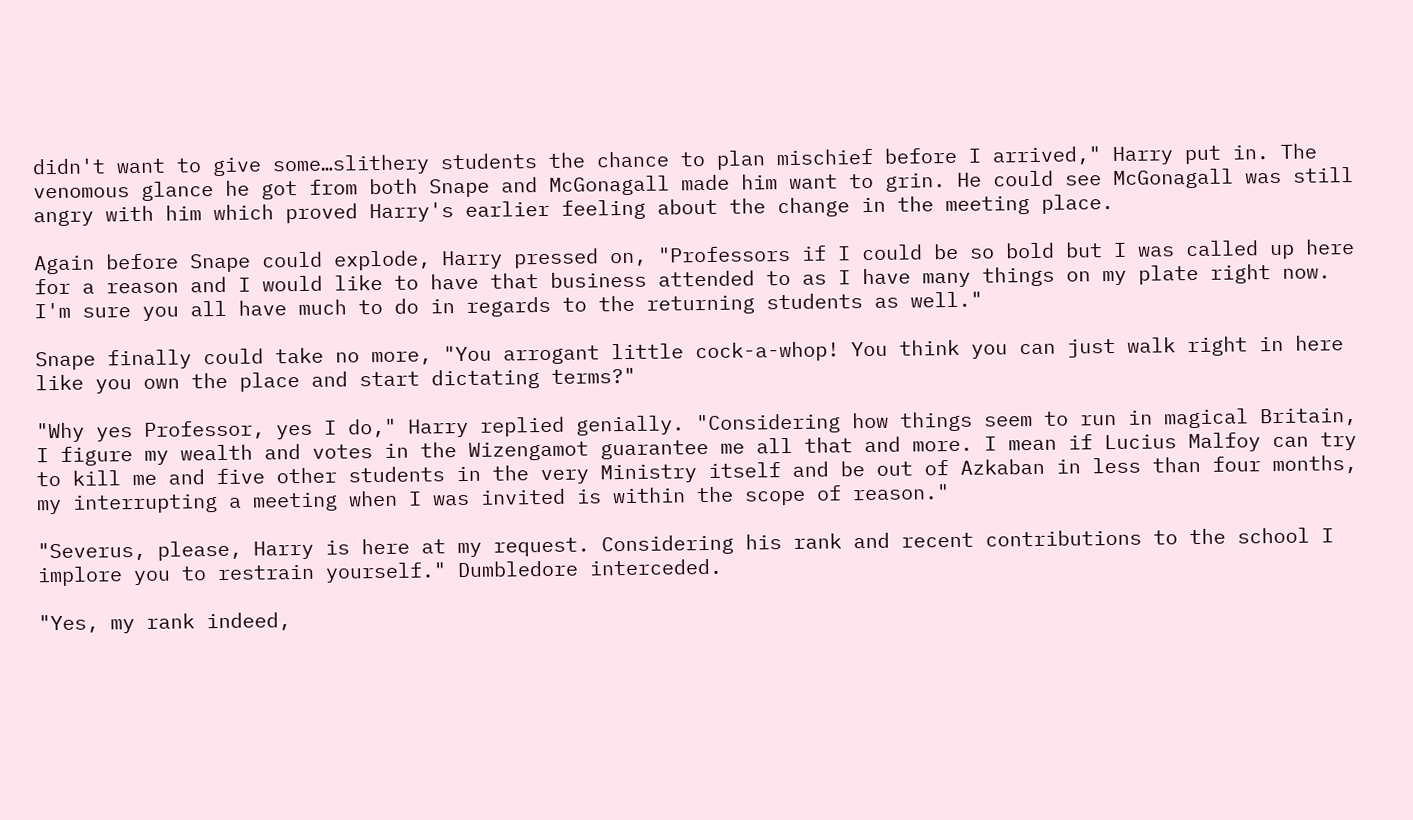didn't want to give some…slithery students the chance to plan mischief before I arrived," Harry put in. The venomous glance he got from both Snape and McGonagall made him want to grin. He could see McGonagall was still angry with him which proved Harry's earlier feeling about the change in the meeting place.

Again before Snape could explode, Harry pressed on, "Professors if I could be so bold but I was called up here for a reason and I would like to have that business attended to as I have many things on my plate right now. I'm sure you all have much to do in regards to the returning students as well."

Snape finally could take no more, "You arrogant little cock-a-whop! You think you can just walk right in here like you own the place and start dictating terms?"

"Why yes Professor, yes I do," Harry replied genially. "Considering how things seem to run in magical Britain, I figure my wealth and votes in the Wizengamot guarantee me all that and more. I mean if Lucius Malfoy can try to kill me and five other students in the very Ministry itself and be out of Azkaban in less than four months, my interrupting a meeting when I was invited is within the scope of reason."

"Severus, please, Harry is here at my request. Considering his rank and recent contributions to the school I implore you to restrain yourself." Dumbledore interceded.

"Yes, my rank indeed,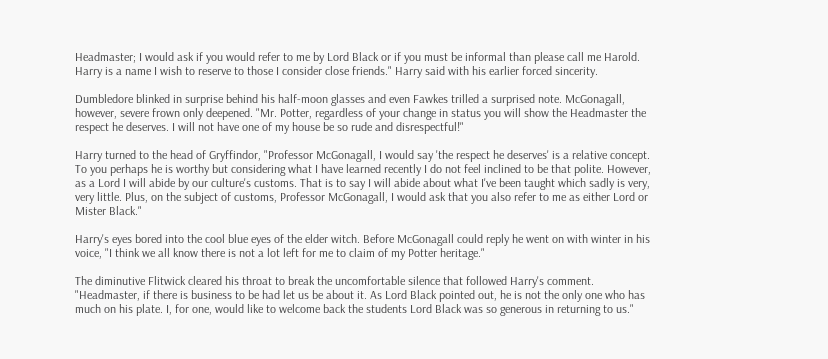Headmaster; I would ask if you would refer to me by Lord Black or if you must be informal than please call me Harold. Harry is a name I wish to reserve to those I consider close friends." Harry said with his earlier forced sincerity.

Dumbledore blinked in surprise behind his half-moon glasses and even Fawkes trilled a surprised note. McGonagall, however, severe frown only deepened. "Mr. Potter, regardless of your change in status you will show the Headmaster the respect he deserves. I will not have one of my house be so rude and disrespectful!"

Harry turned to the head of Gryffindor, "Professor McGonagall, I would say 'the respect he deserves' is a relative concept. To you perhaps he is worthy but considering what I have learned recently I do not feel inclined to be that polite. However, as a Lord I will abide by our culture's customs. That is to say I will abide about what I've been taught which sadly is very, very little. Plus, on the subject of customs, Professor McGonagall, I would ask that you also refer to me as either Lord or Mister Black."

Harry's eyes bored into the cool blue eyes of the elder witch. Before McGonagall could reply he went on with winter in his voice, "I think we all know there is not a lot left for me to claim of my Potter heritage."

The diminutive Flitwick cleared his throat to break the uncomfortable silence that followed Harry's comment. "Headmaster, if there is business to be had let us be about it. As Lord Black pointed out, he is not the only one who has much on his plate. I, for one, would like to welcome back the students Lord Black was so generous in returning to us."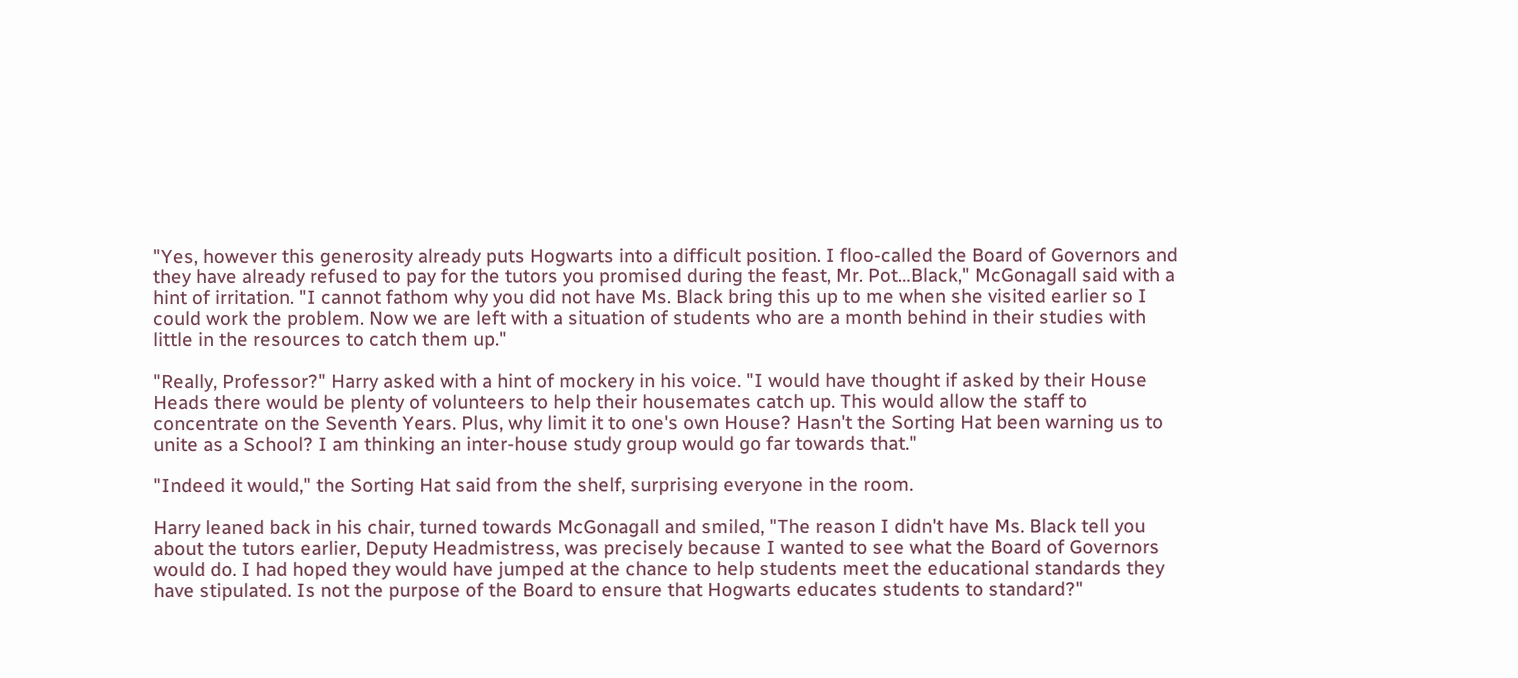"Yes, however this generosity already puts Hogwarts into a difficult position. I floo-called the Board of Governors and they have already refused to pay for the tutors you promised during the feast, Mr. Pot…Black," McGonagall said with a hint of irritation. "I cannot fathom why you did not have Ms. Black bring this up to me when she visited earlier so I could work the problem. Now we are left with a situation of students who are a month behind in their studies with little in the resources to catch them up."

"Really, Professor?" Harry asked with a hint of mockery in his voice. "I would have thought if asked by their House Heads there would be plenty of volunteers to help their housemates catch up. This would allow the staff to concentrate on the Seventh Years. Plus, why limit it to one's own House? Hasn't the Sorting Hat been warning us to unite as a School? I am thinking an inter-house study group would go far towards that."

"Indeed it would," the Sorting Hat said from the shelf, surprising everyone in the room.

Harry leaned back in his chair, turned towards McGonagall and smiled, "The reason I didn't have Ms. Black tell you about the tutors earlier, Deputy Headmistress, was precisely because I wanted to see what the Board of Governors would do. I had hoped they would have jumped at the chance to help students meet the educational standards they have stipulated. Is not the purpose of the Board to ensure that Hogwarts educates students to standard?"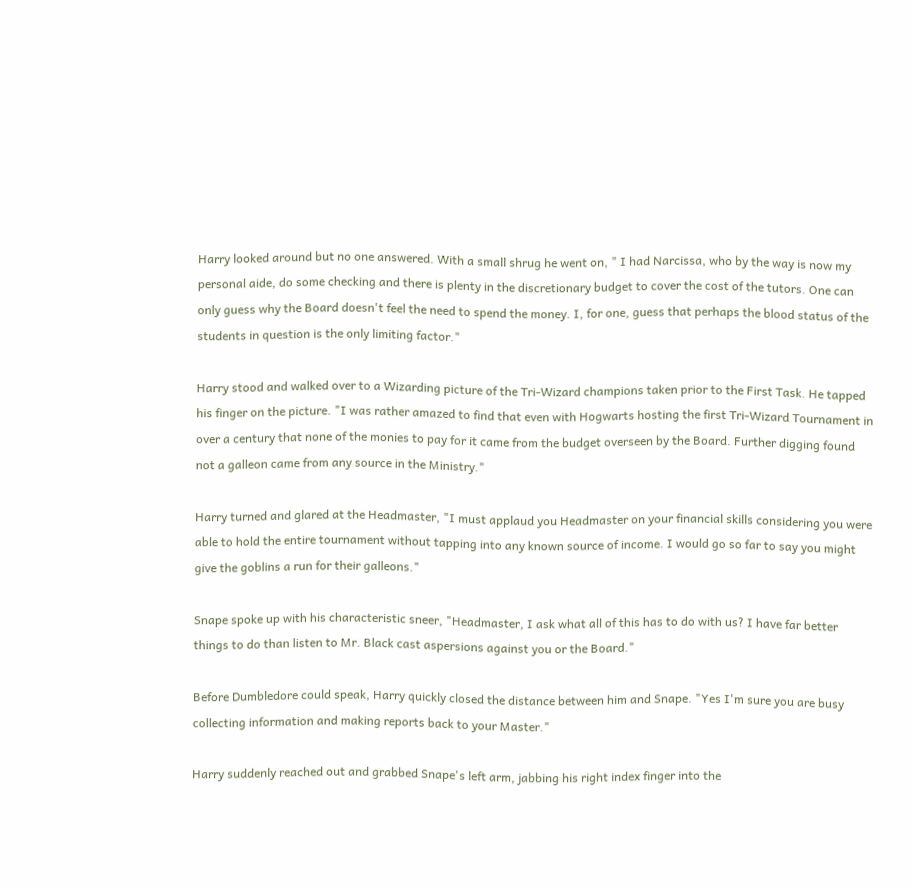Harry looked around but no one answered. With a small shrug he went on, " I had Narcissa, who by the way is now my personal aide, do some checking and there is plenty in the discretionary budget to cover the cost of the tutors. One can only guess why the Board doesn't feel the need to spend the money. I, for one, guess that perhaps the blood status of the students in question is the only limiting factor."

Harry stood and walked over to a Wizarding picture of the Tri-Wizard champions taken prior to the First Task. He tapped his finger on the picture. "I was rather amazed to find that even with Hogwarts hosting the first Tri-Wizard Tournament in over a century that none of the monies to pay for it came from the budget overseen by the Board. Further digging found not a galleon came from any source in the Ministry."

Harry turned and glared at the Headmaster, "I must applaud you Headmaster on your financial skills considering you were able to hold the entire tournament without tapping into any known source of income. I would go so far to say you might give the goblins a run for their galleons."

Snape spoke up with his characteristic sneer, "Headmaster, I ask what all of this has to do with us? I have far better things to do than listen to Mr. Black cast aspersions against you or the Board."

Before Dumbledore could speak, Harry quickly closed the distance between him and Snape. "Yes I'm sure you are busy collecting information and making reports back to your Master."

Harry suddenly reached out and grabbed Snape's left arm, jabbing his right index finger into the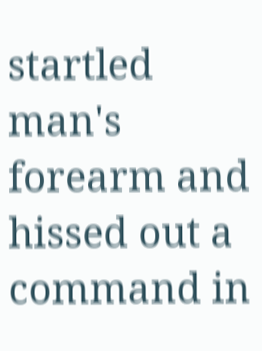startled man's forearm and hissed out a command in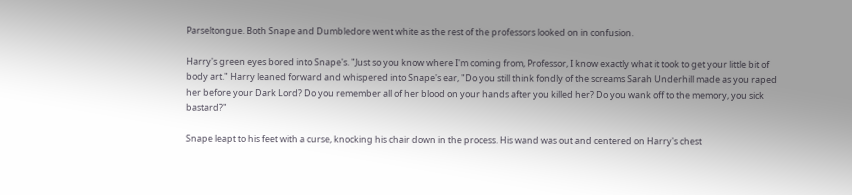Parseltongue. Both Snape and Dumbledore went white as the rest of the professors looked on in confusion.

Harry's green eyes bored into Snape's. "Just so you know where I'm coming from, Professor, I know exactly what it took to get your little bit of body art." Harry leaned forward and whispered into Snape's ear, "Do you still think fondly of the screams Sarah Underhill made as you raped her before your Dark Lord? Do you remember all of her blood on your hands after you killed her? Do you wank off to the memory, you sick bastard?"

Snape leapt to his feet with a curse, knocking his chair down in the process. His wand was out and centered on Harry's chest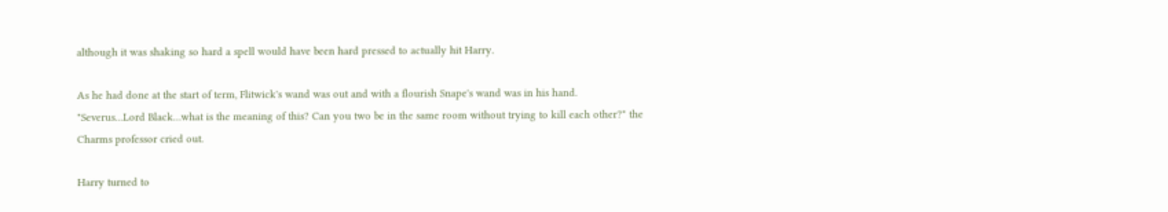although it was shaking so hard a spell would have been hard pressed to actually hit Harry.

As he had done at the start of term, Flitwick's wand was out and with a flourish Snape's wand was in his hand. "Severus…Lord Black…what is the meaning of this? Can you two be in the same room without trying to kill each other?" the Charms professor cried out.

Harry turned to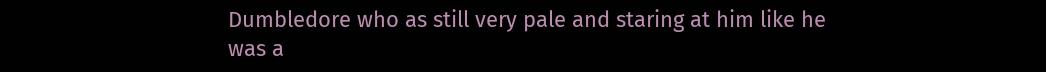Dumbledore who as still very pale and staring at him like he was a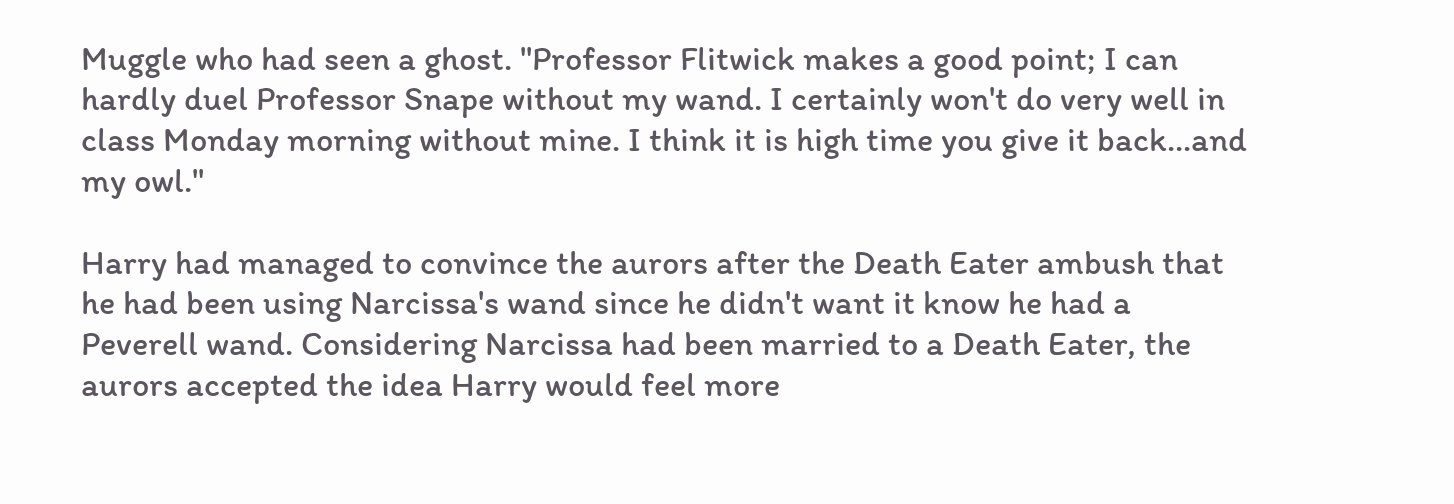Muggle who had seen a ghost. "Professor Flitwick makes a good point; I can hardly duel Professor Snape without my wand. I certainly won't do very well in class Monday morning without mine. I think it is high time you give it back…and my owl."

Harry had managed to convince the aurors after the Death Eater ambush that he had been using Narcissa's wand since he didn't want it know he had a Peverell wand. Considering Narcissa had been married to a Death Eater, the aurors accepted the idea Harry would feel more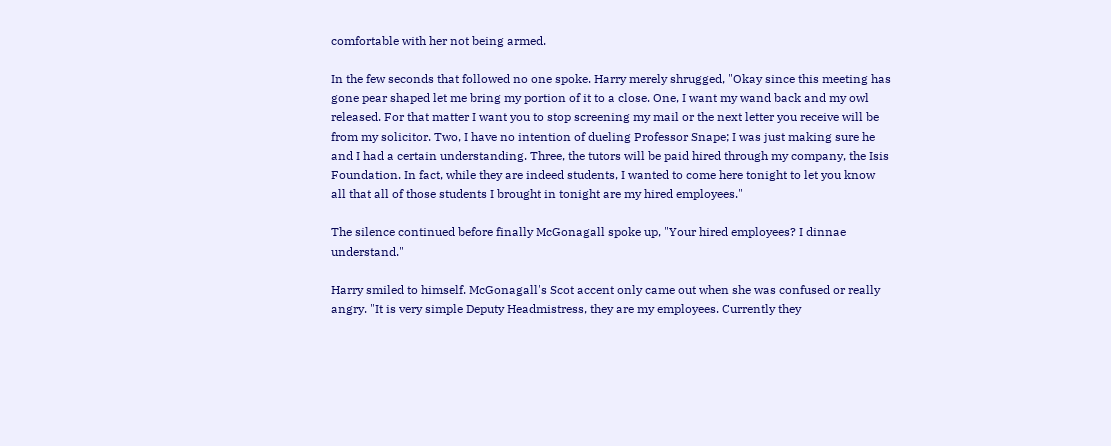comfortable with her not being armed.

In the few seconds that followed no one spoke. Harry merely shrugged, "Okay since this meeting has gone pear shaped let me bring my portion of it to a close. One, I want my wand back and my owl released. For that matter I want you to stop screening my mail or the next letter you receive will be from my solicitor. Two, I have no intention of dueling Professor Snape; I was just making sure he and I had a certain understanding. Three, the tutors will be paid hired through my company, the Isis Foundation. In fact, while they are indeed students, I wanted to come here tonight to let you know all that all of those students I brought in tonight are my hired employees."

The silence continued before finally McGonagall spoke up, "Your hired employees? I dinnae understand."

Harry smiled to himself. McGonagall's Scot accent only came out when she was confused or really angry. "It is very simple Deputy Headmistress, they are my employees. Currently they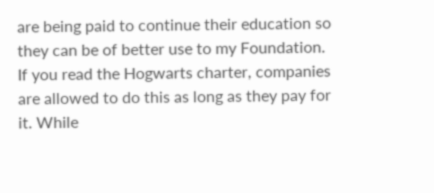are being paid to continue their education so they can be of better use to my Foundation. If you read the Hogwarts charter, companies are allowed to do this as long as they pay for it. While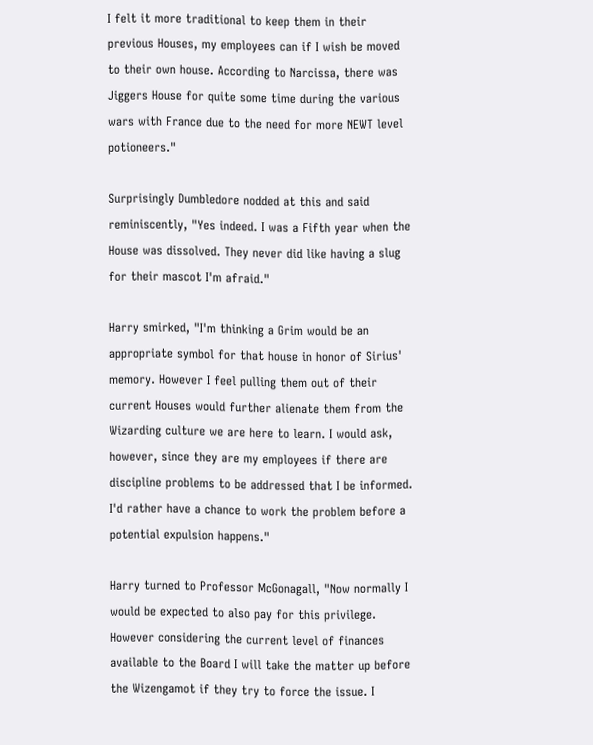I felt it more traditional to keep them in their previous Houses, my employees can if I wish be moved to their own house. According to Narcissa, there was Jiggers House for quite some time during the various wars with France due to the need for more NEWT level potioneers."

Surprisingly Dumbledore nodded at this and said reminiscently, "Yes indeed. I was a Fifth year when the House was dissolved. They never did like having a slug for their mascot I'm afraid."

Harry smirked, "I'm thinking a Grim would be an appropriate symbol for that house in honor of Sirius' memory. However I feel pulling them out of their current Houses would further alienate them from the Wizarding culture we are here to learn. I would ask, however, since they are my employees if there are discipline problems to be addressed that I be informed. I'd rather have a chance to work the problem before a potential expulsion happens."

Harry turned to Professor McGonagall, "Now normally I would be expected to also pay for this privilege. However considering the current level of finances available to the Board I will take the matter up before the Wizengamot if they try to force the issue. I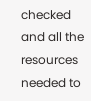checked and all the resources needed to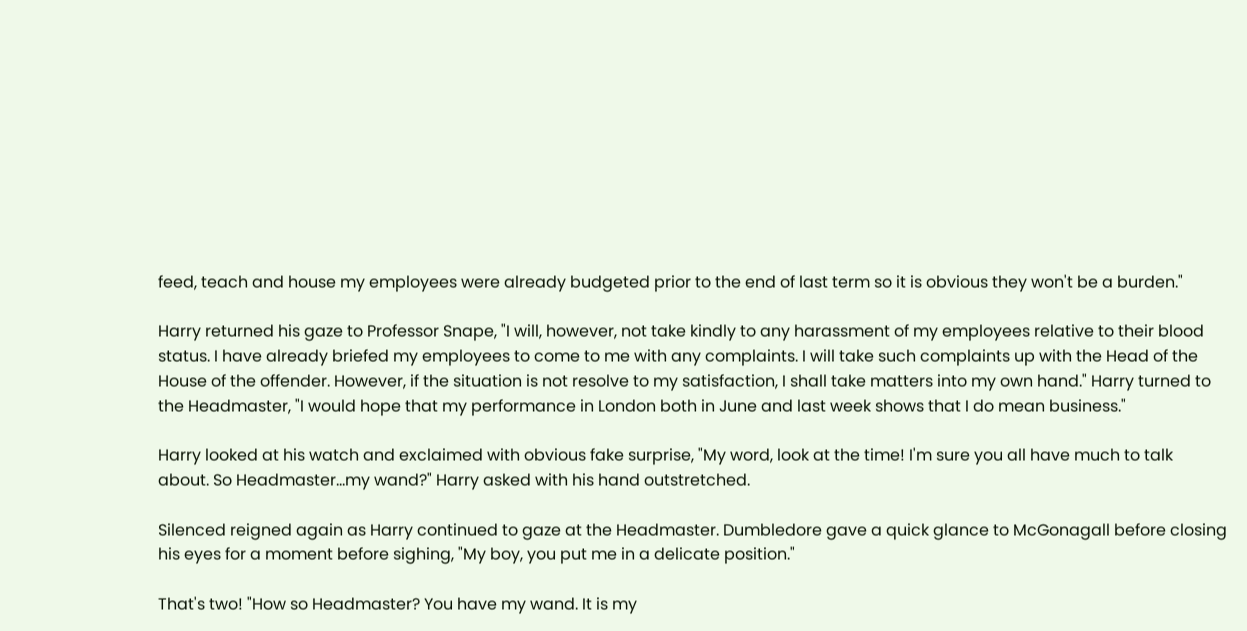feed, teach and house my employees were already budgeted prior to the end of last term so it is obvious they won't be a burden."

Harry returned his gaze to Professor Snape, "I will, however, not take kindly to any harassment of my employees relative to their blood status. I have already briefed my employees to come to me with any complaints. I will take such complaints up with the Head of the House of the offender. However, if the situation is not resolve to my satisfaction, I shall take matters into my own hand." Harry turned to the Headmaster, "I would hope that my performance in London both in June and last week shows that I do mean business."

Harry looked at his watch and exclaimed with obvious fake surprise, "My word, look at the time! I'm sure you all have much to talk about. So Headmaster…my wand?" Harry asked with his hand outstretched.

Silenced reigned again as Harry continued to gaze at the Headmaster. Dumbledore gave a quick glance to McGonagall before closing his eyes for a moment before sighing, "My boy, you put me in a delicate position."

That's two! "How so Headmaster? You have my wand. It is my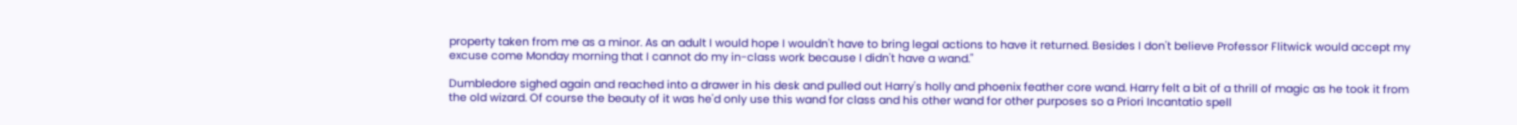property taken from me as a minor. As an adult I would hope I wouldn't have to bring legal actions to have it returned. Besides I don't believe Professor Flitwick would accept my excuse come Monday morning that I cannot do my in-class work because I didn't have a wand."

Dumbledore sighed again and reached into a drawer in his desk and pulled out Harry's holly and phoenix feather core wand. Harry felt a bit of a thrill of magic as he took it from the old wizard. Of course the beauty of it was he'd only use this wand for class and his other wand for other purposes so a Priori Incantatio spell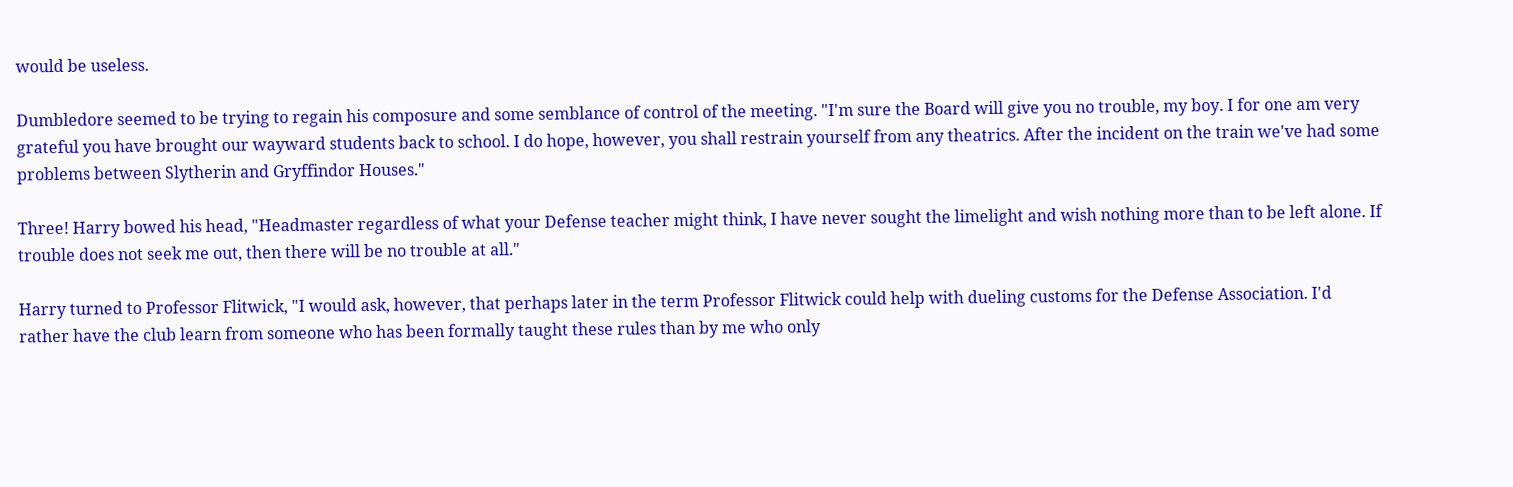would be useless.

Dumbledore seemed to be trying to regain his composure and some semblance of control of the meeting. "I'm sure the Board will give you no trouble, my boy. I for one am very grateful you have brought our wayward students back to school. I do hope, however, you shall restrain yourself from any theatrics. After the incident on the train we've had some problems between Slytherin and Gryffindor Houses."

Three! Harry bowed his head, "Headmaster regardless of what your Defense teacher might think, I have never sought the limelight and wish nothing more than to be left alone. If trouble does not seek me out, then there will be no trouble at all."

Harry turned to Professor Flitwick, "I would ask, however, that perhaps later in the term Professor Flitwick could help with dueling customs for the Defense Association. I'd rather have the club learn from someone who has been formally taught these rules than by me who only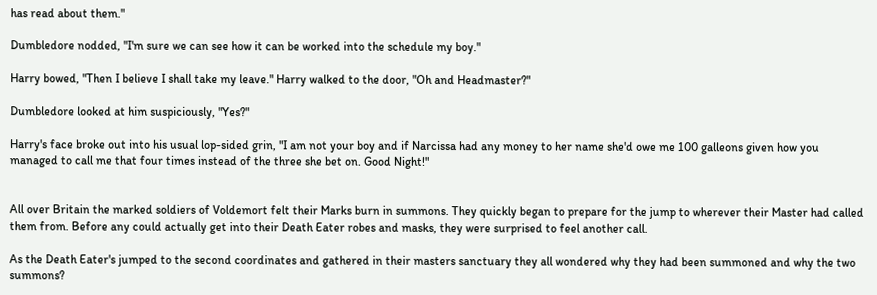has read about them."

Dumbledore nodded, "I'm sure we can see how it can be worked into the schedule my boy."

Harry bowed, "Then I believe I shall take my leave." Harry walked to the door, "Oh and Headmaster?"

Dumbledore looked at him suspiciously, "Yes?"

Harry's face broke out into his usual lop-sided grin, "I am not your boy and if Narcissa had any money to her name she'd owe me 100 galleons given how you managed to call me that four times instead of the three she bet on. Good Night!"


All over Britain the marked soldiers of Voldemort felt their Marks burn in summons. They quickly began to prepare for the jump to wherever their Master had called them from. Before any could actually get into their Death Eater robes and masks, they were surprised to feel another call.

As the Death Eater's jumped to the second coordinates and gathered in their masters sanctuary they all wondered why they had been summoned and why the two summons?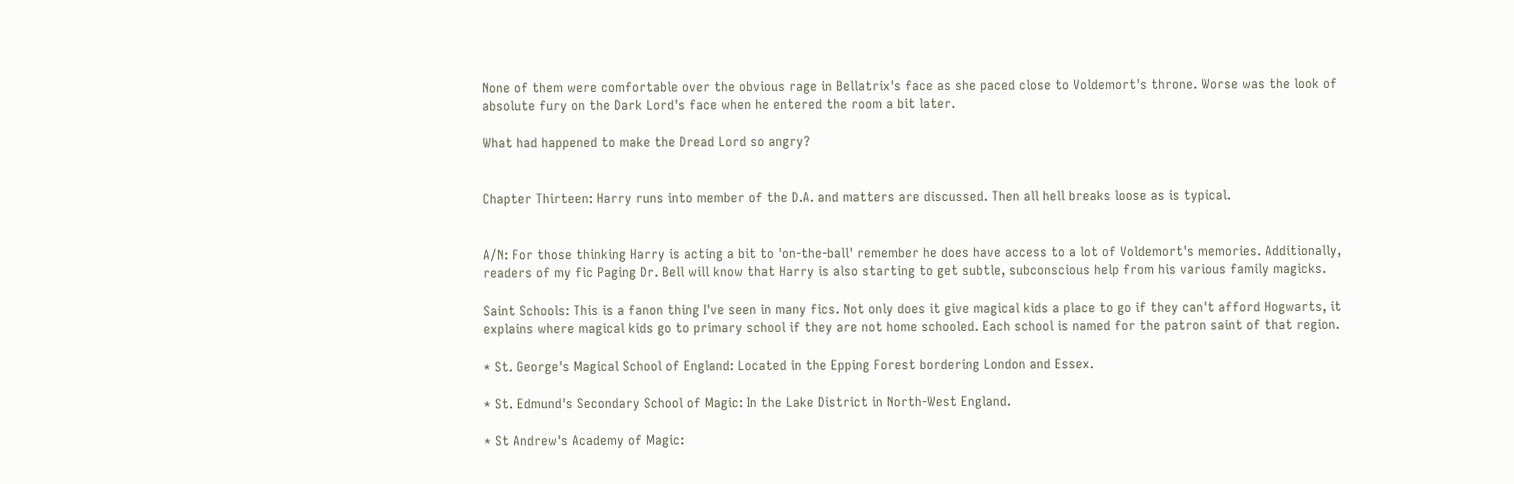None of them were comfortable over the obvious rage in Bellatrix's face as she paced close to Voldemort's throne. Worse was the look of absolute fury on the Dark Lord's face when he entered the room a bit later.

What had happened to make the Dread Lord so angry?


Chapter Thirteen: Harry runs into member of the D.A. and matters are discussed. Then all hell breaks loose as is typical.


A/N: For those thinking Harry is acting a bit to 'on-the-ball' remember he does have access to a lot of Voldemort's memories. Additionally, readers of my fic Paging Dr. Bell will know that Harry is also starting to get subtle, subconscious help from his various family magicks.

Saint Schools: This is a fanon thing I've seen in many fics. Not only does it give magical kids a place to go if they can't afford Hogwarts, it explains where magical kids go to primary school if they are not home schooled. Each school is named for the patron saint of that region.

* St. George's Magical School of England: Located in the Epping Forest bordering London and Essex.

* St. Edmund's Secondary School of Magic: In the Lake District in North-West England.

* St Andrew's Academy of Magic: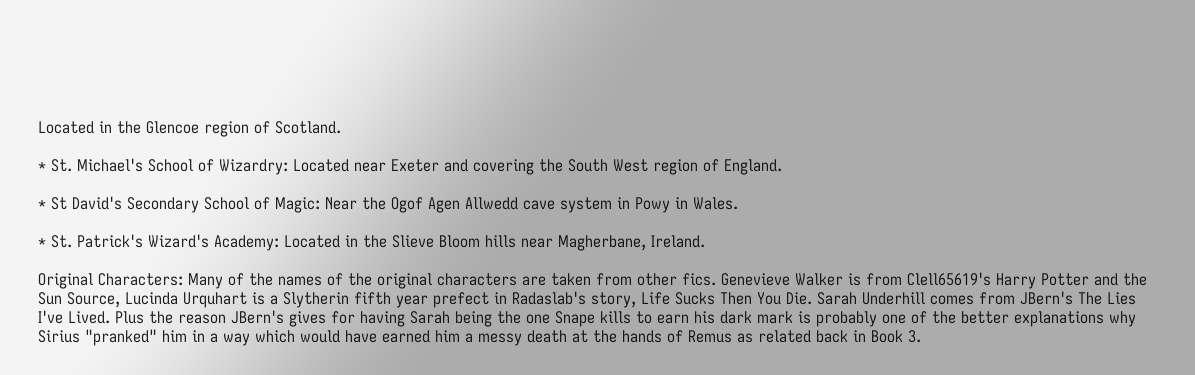Located in the Glencoe region of Scotland.

* St. Michael's School of Wizardry: Located near Exeter and covering the South West region of England.

* St David's Secondary School of Magic: Near the Ogof Agen Allwedd cave system in Powy in Wales.

* St. Patrick's Wizard's Academy: Located in the Slieve Bloom hills near Magherbane, Ireland.

Original Characters: Many of the names of the original characters are taken from other fics. Genevieve Walker is from Clell65619's Harry Potter and the Sun Source, Lucinda Urquhart is a Slytherin fifth year prefect in Radaslab's story, Life Sucks Then You Die. Sarah Underhill comes from JBern's The Lies I've Lived. Plus the reason JBern's gives for having Sarah being the one Snape kills to earn his dark mark is probably one of the better explanations why Sirius "pranked" him in a way which would have earned him a messy death at the hands of Remus as related back in Book 3.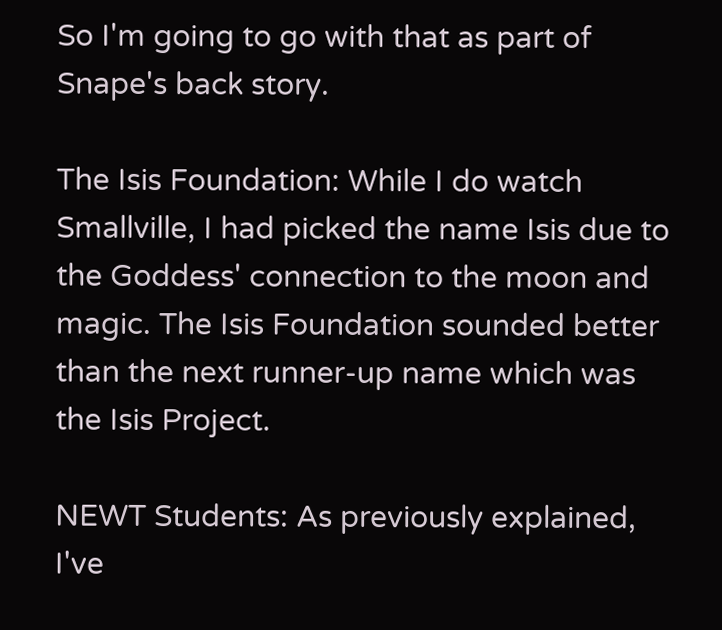So I'm going to go with that as part of Snape's back story.

The Isis Foundation: While I do watch Smallville, I had picked the name Isis due to the Goddess' connection to the moon and magic. The Isis Foundation sounded better than the next runner-up name which was the Isis Project.

NEWT Students: As previously explained, I've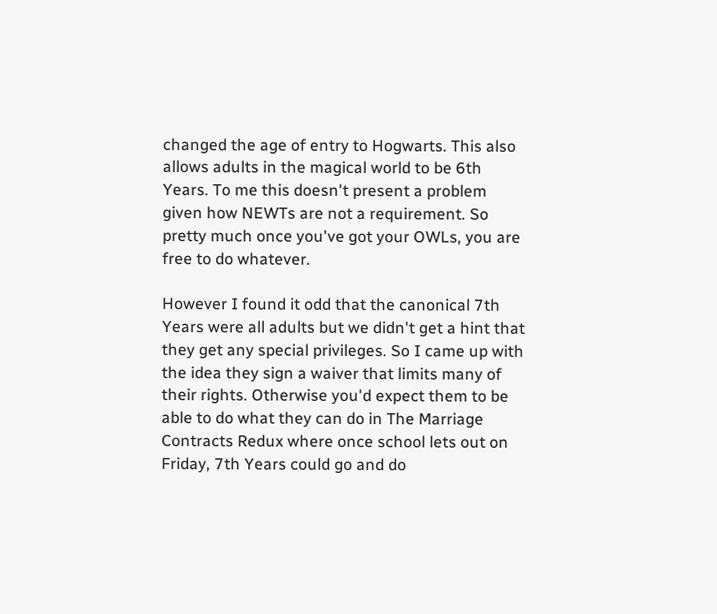changed the age of entry to Hogwarts. This also allows adults in the magical world to be 6th Years. To me this doesn't present a problem given how NEWTs are not a requirement. So pretty much once you've got your OWLs, you are free to do whatever.

However I found it odd that the canonical 7th Years were all adults but we didn't get a hint that they get any special privileges. So I came up with the idea they sign a waiver that limits many of their rights. Otherwise you'd expect them to be able to do what they can do in The Marriage Contracts Redux where once school lets out on Friday, 7th Years could go and do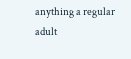anything a regular adult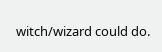witch/wizard could do.